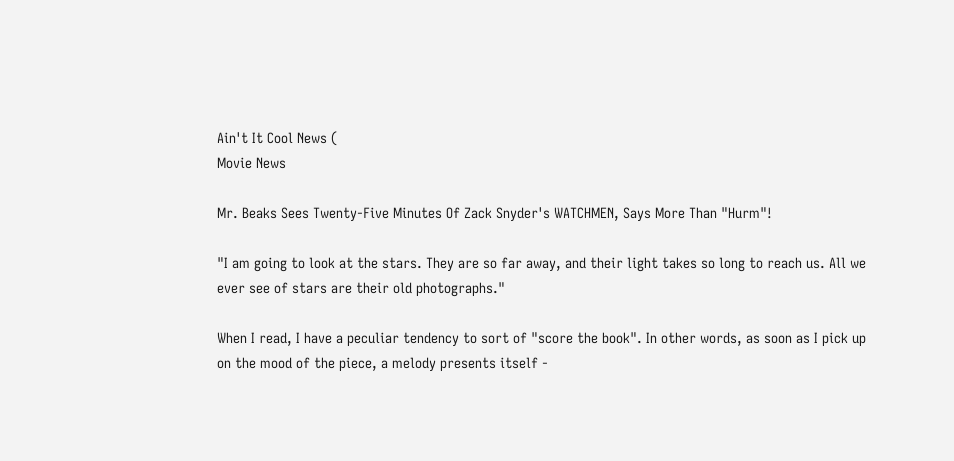Ain't It Cool News (
Movie News

Mr. Beaks Sees Twenty-Five Minutes Of Zack Snyder's WATCHMEN, Says More Than "Hurm"!

"I am going to look at the stars. They are so far away, and their light takes so long to reach us. All we ever see of stars are their old photographs."

When I read, I have a peculiar tendency to sort of "score the book". In other words, as soon as I pick up on the mood of the piece, a melody presents itself -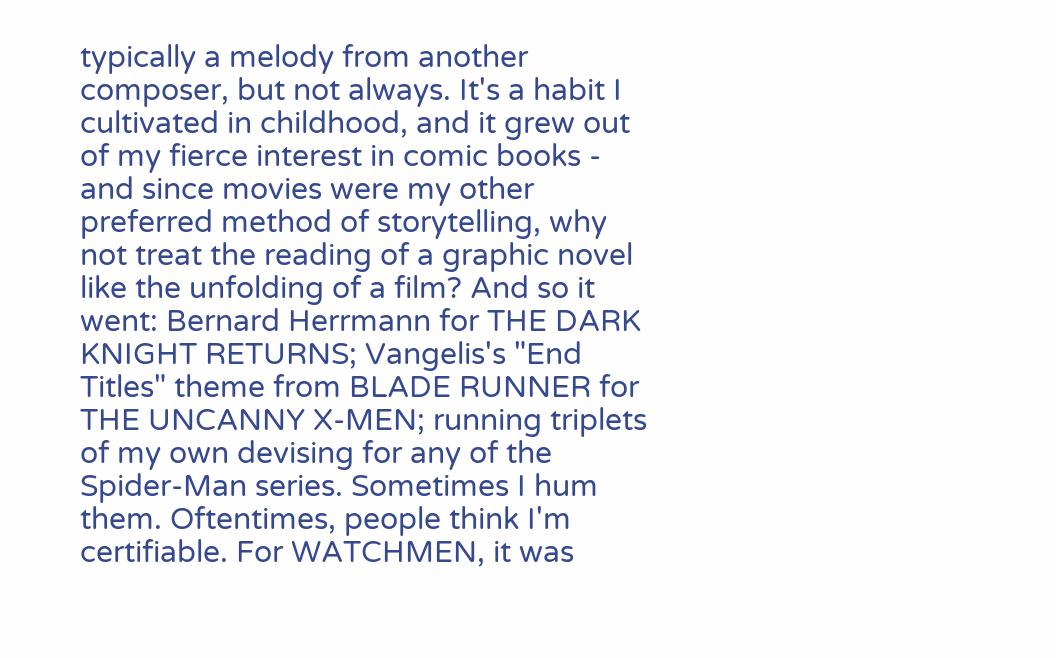typically a melody from another composer, but not always. It's a habit I cultivated in childhood, and it grew out of my fierce interest in comic books - and since movies were my other preferred method of storytelling, why not treat the reading of a graphic novel like the unfolding of a film? And so it went: Bernard Herrmann for THE DARK KNIGHT RETURNS; Vangelis's "End Titles" theme from BLADE RUNNER for THE UNCANNY X-MEN; running triplets of my own devising for any of the Spider-Man series. Sometimes I hum them. Oftentimes, people think I'm certifiable. For WATCHMEN, it was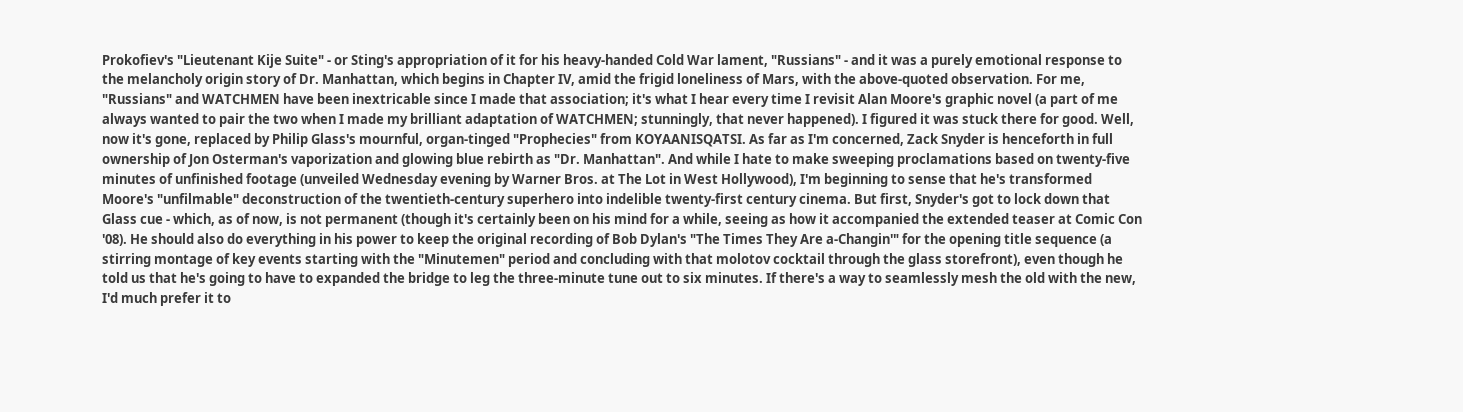Prokofiev's "Lieutenant Kije Suite" - or Sting's appropriation of it for his heavy-handed Cold War lament, "Russians" - and it was a purely emotional response to the melancholy origin story of Dr. Manhattan, which begins in Chapter IV, amid the frigid loneliness of Mars, with the above-quoted observation. For me, "Russians" and WATCHMEN have been inextricable since I made that association; it's what I hear every time I revisit Alan Moore's graphic novel (a part of me always wanted to pair the two when I made my brilliant adaptation of WATCHMEN; stunningly, that never happened). I figured it was stuck there for good. Well, now it's gone, replaced by Philip Glass's mournful, organ-tinged "Prophecies" from KOYAANISQATSI. As far as I'm concerned, Zack Snyder is henceforth in full ownership of Jon Osterman's vaporization and glowing blue rebirth as "Dr. Manhattan". And while I hate to make sweeping proclamations based on twenty-five minutes of unfinished footage (unveiled Wednesday evening by Warner Bros. at The Lot in West Hollywood), I'm beginning to sense that he's transformed Moore's "unfilmable" deconstruction of the twentieth-century superhero into indelible twenty-first century cinema. But first, Snyder's got to lock down that Glass cue - which, as of now, is not permanent (though it's certainly been on his mind for a while, seeing as how it accompanied the extended teaser at Comic Con '08). He should also do everything in his power to keep the original recording of Bob Dylan's "The Times They Are a-Changin'" for the opening title sequence (a stirring montage of key events starting with the "Minutemen" period and concluding with that molotov cocktail through the glass storefront), even though he told us that he's going to have to expanded the bridge to leg the three-minute tune out to six minutes. If there's a way to seamlessly mesh the old with the new, I'd much prefer it to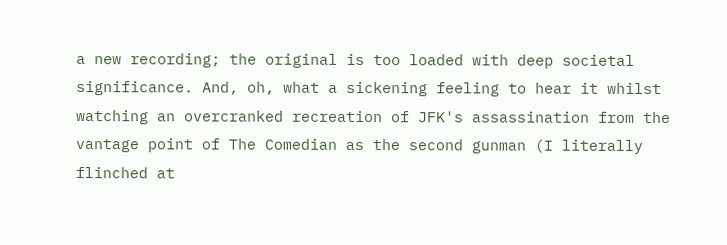a new recording; the original is too loaded with deep societal significance. And, oh, what a sickening feeling to hear it whilst watching an overcranked recreation of JFK's assassination from the vantage point of The Comedian as the second gunman (I literally flinched at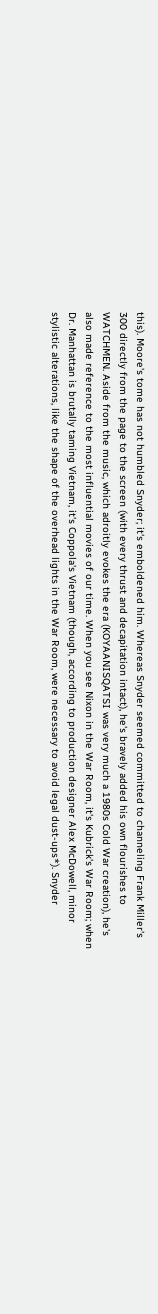this). Moore's tome has not humbled Snyder; it's emboldened him. Whereas Snyder seemed committed to channeling Frank Miller's 300 directly from the page to the screen (with every thrust and decapitation intact), he's bravely added his own flourishes to WATCHMEN. Aside from the music, which adroitly evokes the era (KOYAANISQATSI was very much a 1980s Cold War creation), he's also made reference to the most influential movies of our time. When you see Nixon in the War Room, it's Kubrick's War Room; when Dr. Manhattan is brutally taming Vietnam, it's Coppola's Vietnam (though, according to production designer Alex McDowell, minor stylistic alterations, like the shape of the overhead lights in the War Room, were necessary to avoid legal dust-ups*). Snyder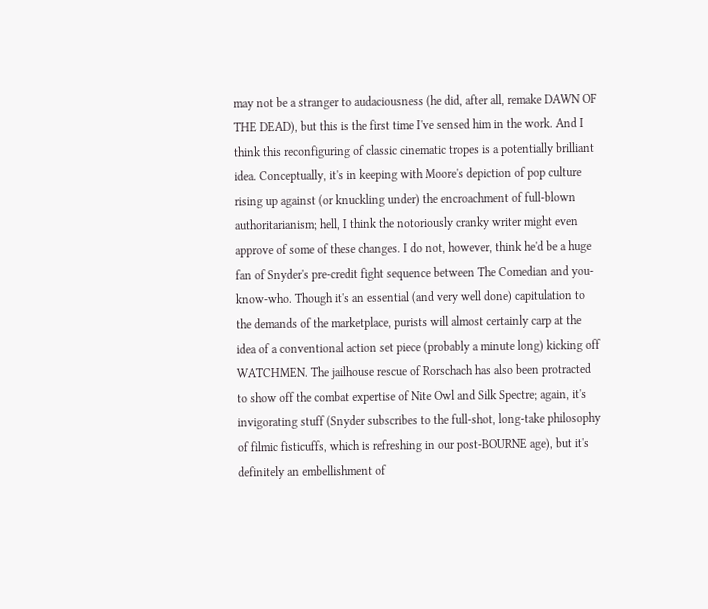may not be a stranger to audaciousness (he did, after all, remake DAWN OF THE DEAD), but this is the first time I've sensed him in the work. And I think this reconfiguring of classic cinematic tropes is a potentially brilliant idea. Conceptually, it's in keeping with Moore's depiction of pop culture rising up against (or knuckling under) the encroachment of full-blown authoritarianism; hell, I think the notoriously cranky writer might even approve of some of these changes. I do not, however, think he'd be a huge fan of Snyder's pre-credit fight sequence between The Comedian and you-know-who. Though it's an essential (and very well done) capitulation to the demands of the marketplace, purists will almost certainly carp at the idea of a conventional action set piece (probably a minute long) kicking off WATCHMEN. The jailhouse rescue of Rorschach has also been protracted to show off the combat expertise of Nite Owl and Silk Spectre; again, it's invigorating stuff (Snyder subscribes to the full-shot, long-take philosophy of filmic fisticuffs, which is refreshing in our post-BOURNE age), but it's definitely an embellishment of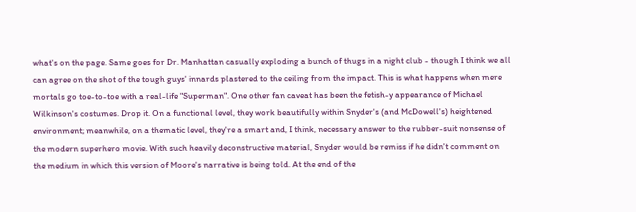what's on the page. Same goes for Dr. Manhattan casually exploding a bunch of thugs in a night club - though I think we all can agree on the shot of the tough guys' innards plastered to the ceiling from the impact. This is what happens when mere mortals go toe-to-toe with a real-life "Superman". One other fan caveat has been the fetish-y appearance of Michael Wilkinson's costumes. Drop it. On a functional level, they work beautifully within Snyder's (and McDowell's) heightened environment; meanwhile, on a thematic level, they're a smart and, I think, necessary answer to the rubber-suit nonsense of the modern superhero movie. With such heavily deconstructive material, Snyder would be remiss if he didn't comment on the medium in which this version of Moore's narrative is being told. At the end of the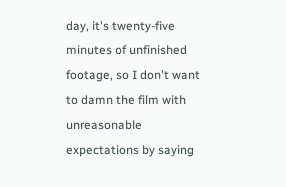day, it's twenty-five minutes of unfinished footage, so I don't want to damn the film with unreasonable expectations by saying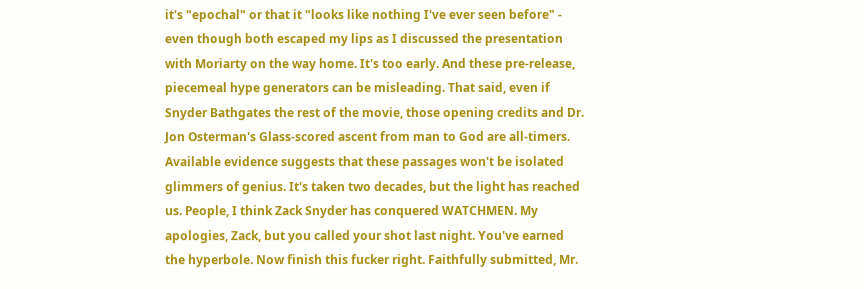it's "epochal" or that it "looks like nothing I've ever seen before" - even though both escaped my lips as I discussed the presentation with Moriarty on the way home. It's too early. And these pre-release, piecemeal hype generators can be misleading. That said, even if Snyder Bathgates the rest of the movie, those opening credits and Dr. Jon Osterman's Glass-scored ascent from man to God are all-timers. Available evidence suggests that these passages won't be isolated glimmers of genius. It's taken two decades, but the light has reached us. People, I think Zack Snyder has conquered WATCHMEN. My apologies, Zack, but you called your shot last night. You've earned the hyperbole. Now finish this fucker right. Faithfully submitted, Mr.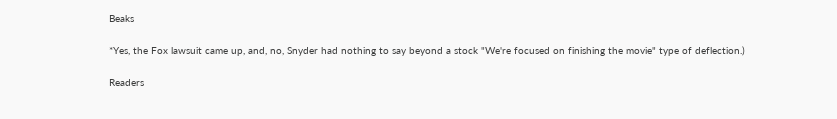Beaks

*Yes, the Fox lawsuit came up, and, no, Snyder had nothing to say beyond a stock "We're focused on finishing the movie" type of deflection.)

Readers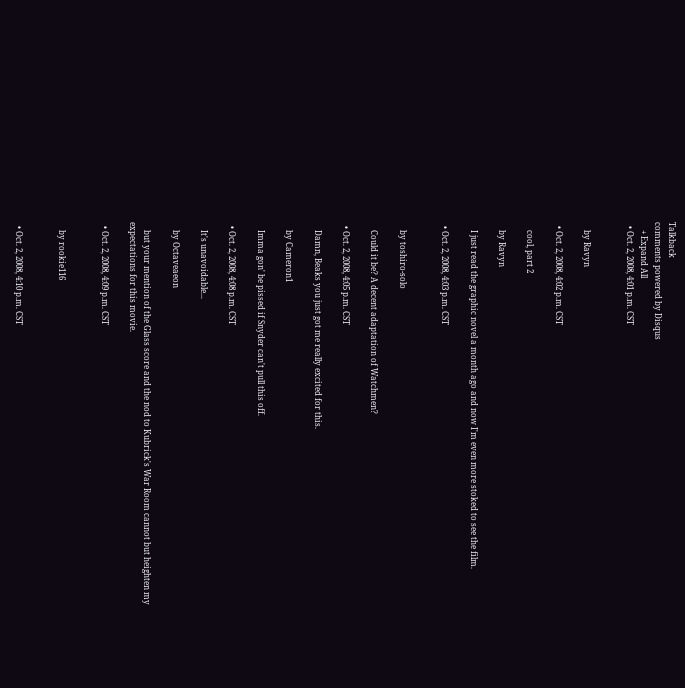Talkback
comments powered by Disqus
    + Expand All
  • Oct. 2, 2008, 4:01 p.m. CST


    by Ravyn

  • Oct. 2, 2008, 4:02 p.m. CST

    cool, part 2

    by Ravyn

    I just read the graphic novel a month ago and now I'm even more stoked to see the film.

  • Oct. 2, 2008, 4:03 p.m. CST


    by toshiro-solo

    Could it be? A decent adaptation of Watchmen?

  • Oct. 2, 2008, 4:05 p.m. CST

    Damn, Beaks you just got me really excited for this.

    by Cameron1

    Imma gon' be pissed if Snyder can't pull this off.

  • Oct. 2, 2008, 4:08 p.m. CST

    It's unavoidable...

    by Octaveaeon

    but your mention of the Glass score and the nod to Kubrick's War Room cannot but heighten my expectations for this movie.

  • Oct. 2, 2008, 4:09 p.m. CST


    by rookie116


  • Oct. 2, 2008, 4:10 p.m. CST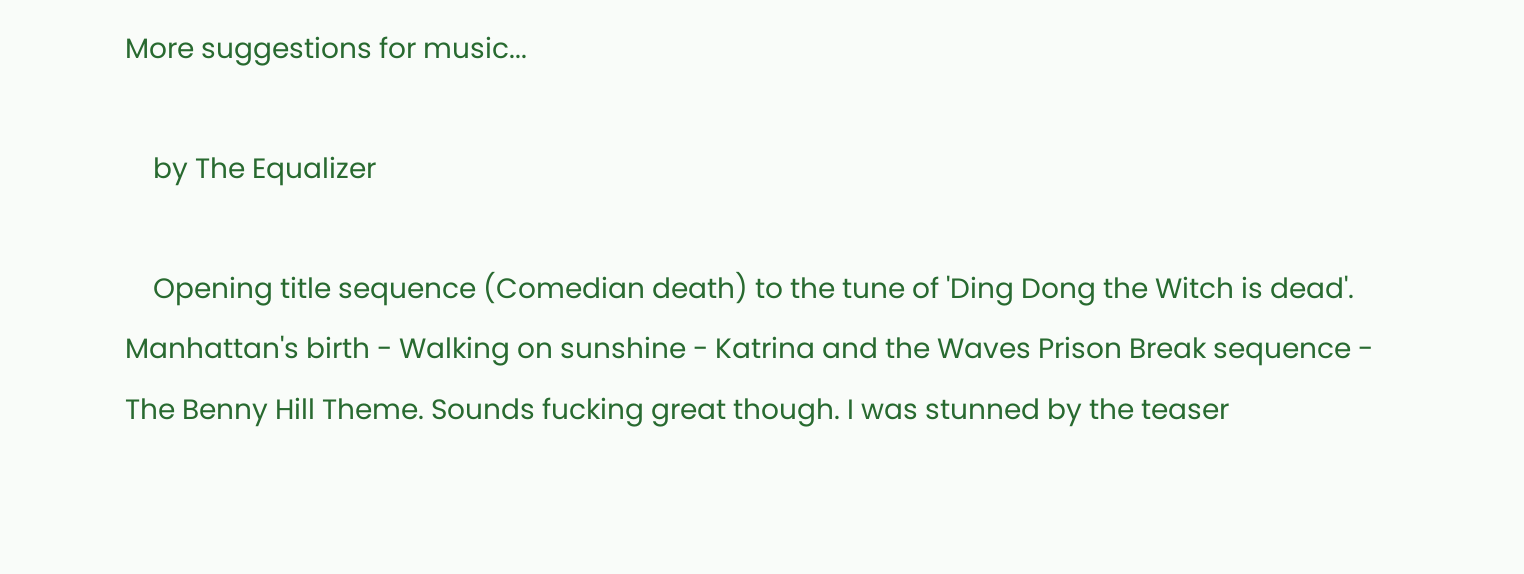More suggestions for music...

    by The Equalizer

    Opening title sequence (Comedian death) to the tune of 'Ding Dong the Witch is dead'. Manhattan's birth - Walking on sunshine - Katrina and the Waves Prison Break sequence - The Benny Hill Theme. Sounds fucking great though. I was stunned by the teaser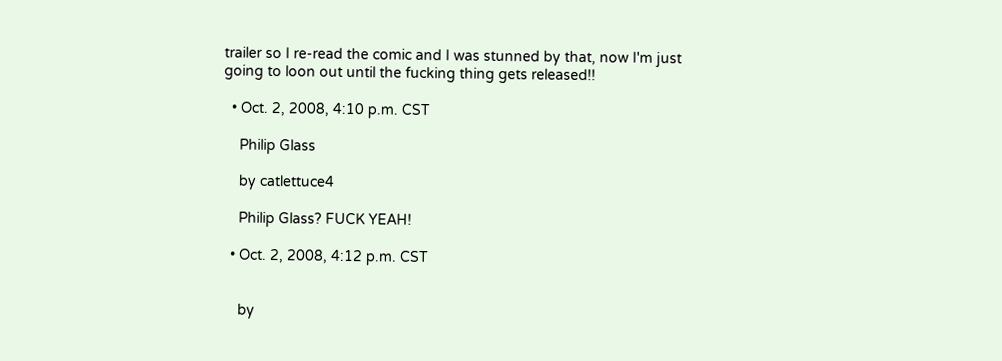trailer so I re-read the comic and I was stunned by that, now I'm just going to loon out until the fucking thing gets released!!

  • Oct. 2, 2008, 4:10 p.m. CST

    Philip Glass

    by catlettuce4

    Philip Glass? FUCK YEAH!

  • Oct. 2, 2008, 4:12 p.m. CST


    by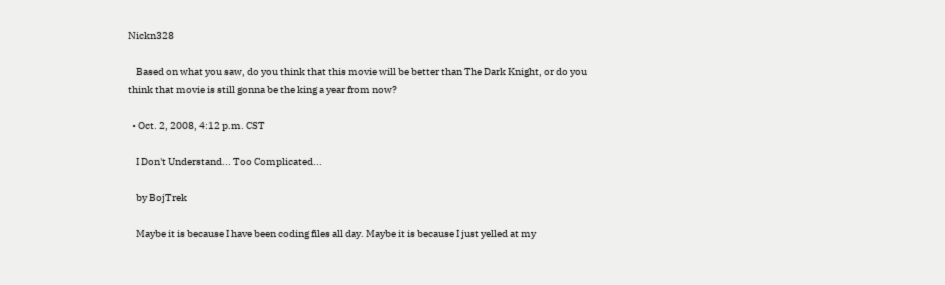Nickn328

    Based on what you saw, do you think that this movie will be better than The Dark Knight, or do you think that movie is still gonna be the king a year from now?

  • Oct. 2, 2008, 4:12 p.m. CST

    I Don't Understand... Too Complicated...

    by BojTrek

    Maybe it is because I have been coding files all day. Maybe it is because I just yelled at my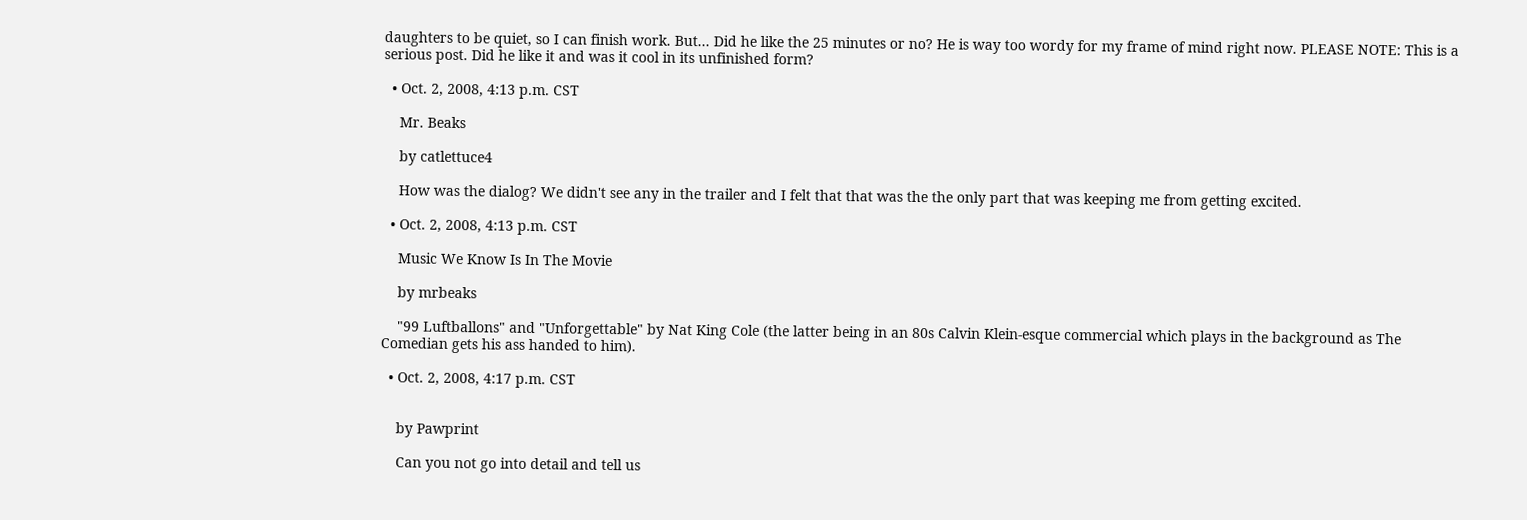daughters to be quiet, so I can finish work. But... Did he like the 25 minutes or no? He is way too wordy for my frame of mind right now. PLEASE NOTE: This is a serious post. Did he like it and was it cool in its unfinished form?

  • Oct. 2, 2008, 4:13 p.m. CST

    Mr. Beaks

    by catlettuce4

    How was the dialog? We didn't see any in the trailer and I felt that that was the the only part that was keeping me from getting excited.

  • Oct. 2, 2008, 4:13 p.m. CST

    Music We Know Is In The Movie

    by mrbeaks

    "99 Luftballons" and "Unforgettable" by Nat King Cole (the latter being in an 80s Calvin Klein-esque commercial which plays in the background as The Comedian gets his ass handed to him).

  • Oct. 2, 2008, 4:17 p.m. CST


    by Pawprint

    Can you not go into detail and tell us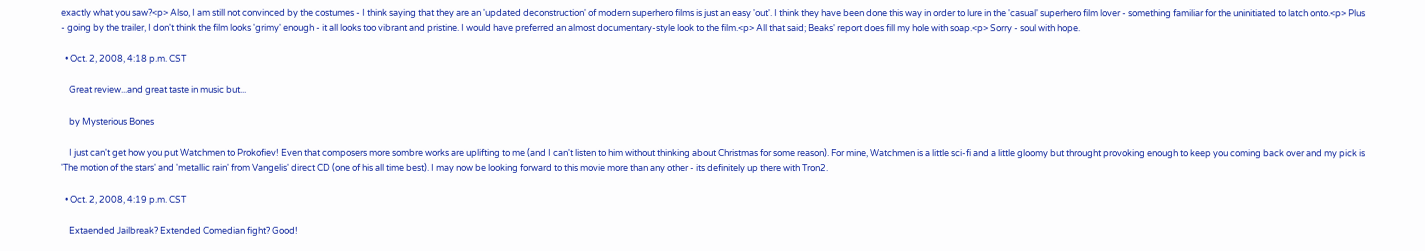exactly what you saw?<p> Also, I am still not convinced by the costumes - I think saying that they are an 'updated deconstruction' of modern superhero films is just an easy 'out'. I think they have been done this way in order to lure in the 'casual' superhero film lover - something familiar for the uninitiated to latch onto.<p> Plus - going by the trailer, I don't think the film looks 'grimy' enough - it all looks too vibrant and pristine. I would have preferred an almost documentary-style look to the film.<p> All that said; Beaks' report does fill my hole with soap.<p> Sorry - soul with hope.

  • Oct. 2, 2008, 4:18 p.m. CST

    Great review...and great taste in music but...

    by Mysterious Bones

    I just can't get how you put Watchmen to Prokofiev! Even that composers more sombre works are uplifting to me (and I can't listen to him without thinking about Christmas for some reason). For mine, Watchmen is a little sci-fi and a little gloomy but throught provoking enough to keep you coming back over and my pick is 'The motion of the stars' and 'metallic rain' from Vangelis' direct CD (one of his all time best). I may now be looking forward to this movie more than any other - its definitely up there with Tron2.

  • Oct. 2, 2008, 4:19 p.m. CST

    Extaended Jailbreak? Extended Comedian fight? Good!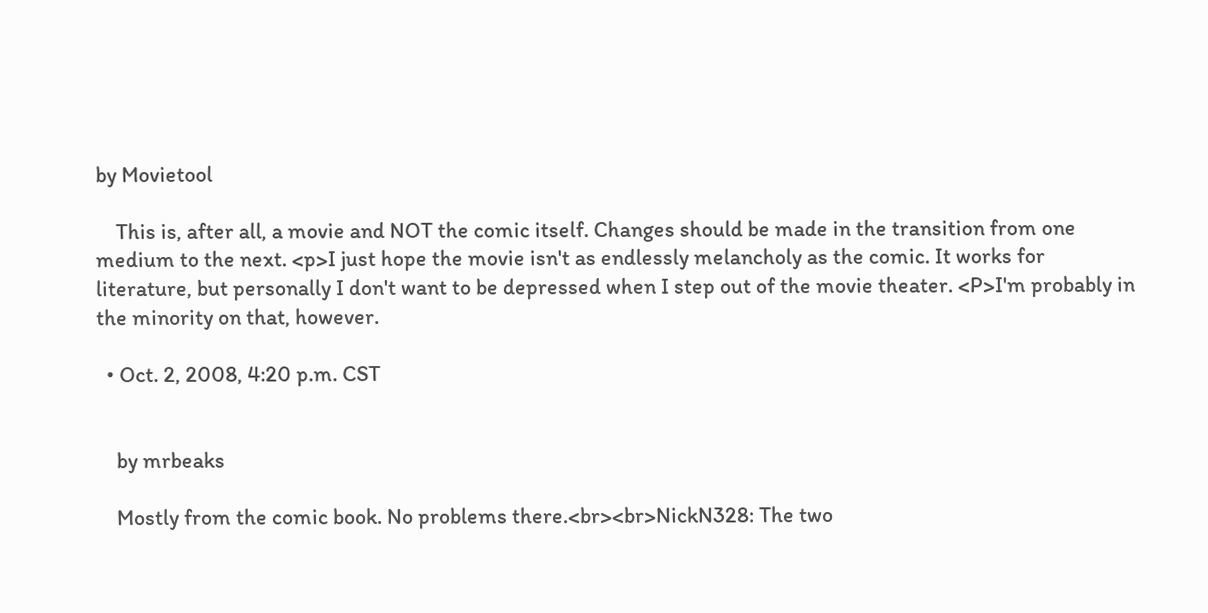by Movietool

    This is, after all, a movie and NOT the comic itself. Changes should be made in the transition from one medium to the next. <p>I just hope the movie isn't as endlessly melancholy as the comic. It works for literature, but personally I don't want to be depressed when I step out of the movie theater. <P>I'm probably in the minority on that, however.

  • Oct. 2, 2008, 4:20 p.m. CST


    by mrbeaks

    Mostly from the comic book. No problems there.<br><br>NickN328: The two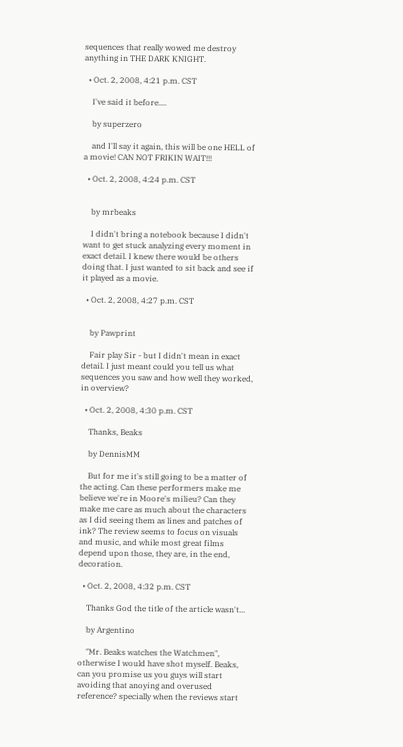sequences that really wowed me destroy anything in THE DARK KNIGHT.

  • Oct. 2, 2008, 4:21 p.m. CST

    I've said it before....

    by superzero

    and I'll say it again, this will be one HELL of a movie! CAN NOT FRIKIN WAIT!!!

  • Oct. 2, 2008, 4:24 p.m. CST


    by mrbeaks

    I didn't bring a notebook because I didn't want to get stuck analyzing every moment in exact detail. I knew there would be others doing that. I just wanted to sit back and see if it played as a movie.

  • Oct. 2, 2008, 4:27 p.m. CST


    by Pawprint

    Fair play Sir - but I didn't mean in exact detail. I just meant could you tell us what sequences you saw and how well they worked, in overview?

  • Oct. 2, 2008, 4:30 p.m. CST

    Thanks, Beaks

    by DennisMM

    But for me it's still going to be a matter of the acting. Can these performers make me believe we're in Moore's milieu? Can they make me care as much about the characters as I did seeing them as lines and patches of ink? The review seems to focus on visuals and music, and while most great films depend upon those, they are, in the end, decoration.

  • Oct. 2, 2008, 4:32 p.m. CST

    Thanks God the title of the article wasn't...

    by Argentino

    "Mr. Beaks watches the Watchmen", otherwise I would have shot myself. Beaks, can you promise us you guys will start avoiding that anoying and overused reference? specially when the reviews start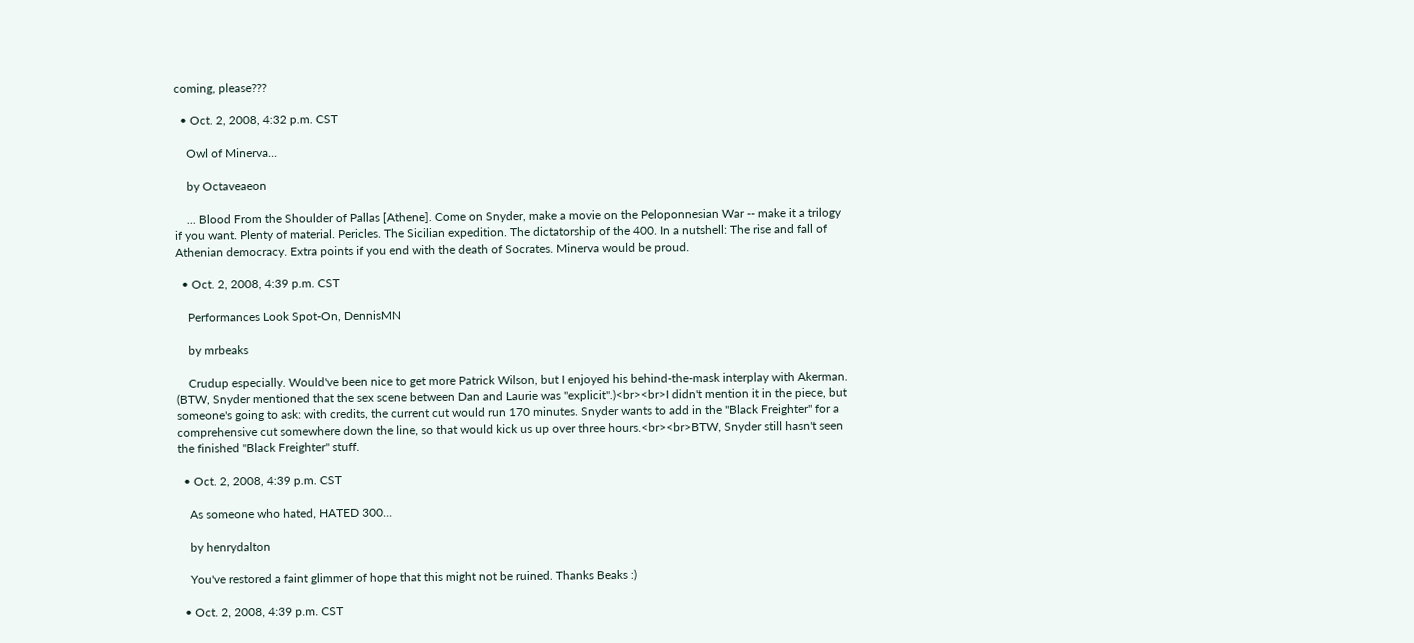coming, please???

  • Oct. 2, 2008, 4:32 p.m. CST

    Owl of Minerva...

    by Octaveaeon

    ... Blood From the Shoulder of Pallas [Athene]. Come on Snyder, make a movie on the Peloponnesian War -- make it a trilogy if you want. Plenty of material. Pericles. The Sicilian expedition. The dictatorship of the 400. In a nutshell: The rise and fall of Athenian democracy. Extra points if you end with the death of Socrates. Minerva would be proud.

  • Oct. 2, 2008, 4:39 p.m. CST

    Performances Look Spot-On, DennisMN

    by mrbeaks

    Crudup especially. Would've been nice to get more Patrick Wilson, but I enjoyed his behind-the-mask interplay with Akerman. (BTW, Snyder mentioned that the sex scene between Dan and Laurie was "explicit".)<br><br>I didn't mention it in the piece, but someone's going to ask: with credits, the current cut would run 170 minutes. Snyder wants to add in the "Black Freighter" for a comprehensive cut somewhere down the line, so that would kick us up over three hours.<br><br>BTW, Snyder still hasn't seen the finished "Black Freighter" stuff.

  • Oct. 2, 2008, 4:39 p.m. CST

    As someone who hated, HATED 300...

    by henrydalton

    You've restored a faint glimmer of hope that this might not be ruined. Thanks Beaks :)

  • Oct. 2, 2008, 4:39 p.m. CST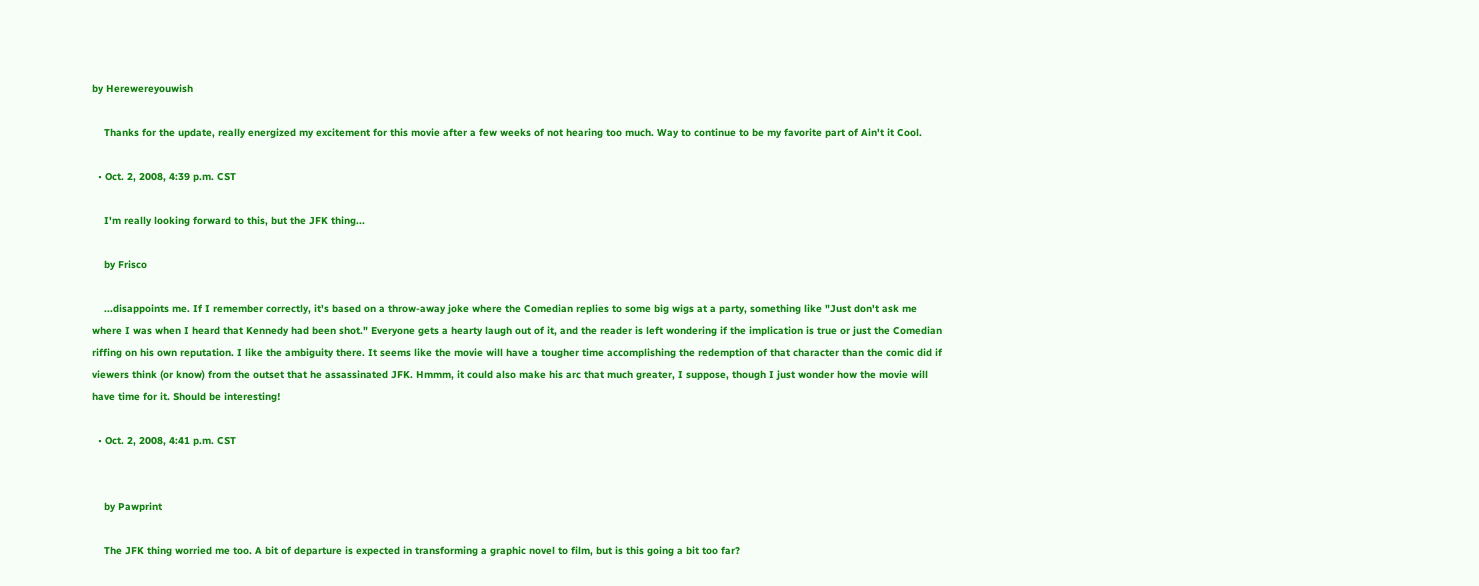by Herewereyouwish

    Thanks for the update, really energized my excitement for this movie after a few weeks of not hearing too much. Way to continue to be my favorite part of Ain't it Cool.

  • Oct. 2, 2008, 4:39 p.m. CST

    I'm really looking forward to this, but the JFK thing...

    by Frisco

    ...disappoints me. If I remember correctly, it's based on a throw-away joke where the Comedian replies to some big wigs at a party, something like "Just don't ask me where I was when I heard that Kennedy had been shot." Everyone gets a hearty laugh out of it, and the reader is left wondering if the implication is true or just the Comedian riffing on his own reputation. I like the ambiguity there. It seems like the movie will have a tougher time accomplishing the redemption of that character than the comic did if viewers think (or know) from the outset that he assassinated JFK. Hmmm, it could also make his arc that much greater, I suppose, though I just wonder how the movie will have time for it. Should be interesting!

  • Oct. 2, 2008, 4:41 p.m. CST


    by Pawprint

    The JFK thing worried me too. A bit of departure is expected in transforming a graphic novel to film, but is this going a bit too far?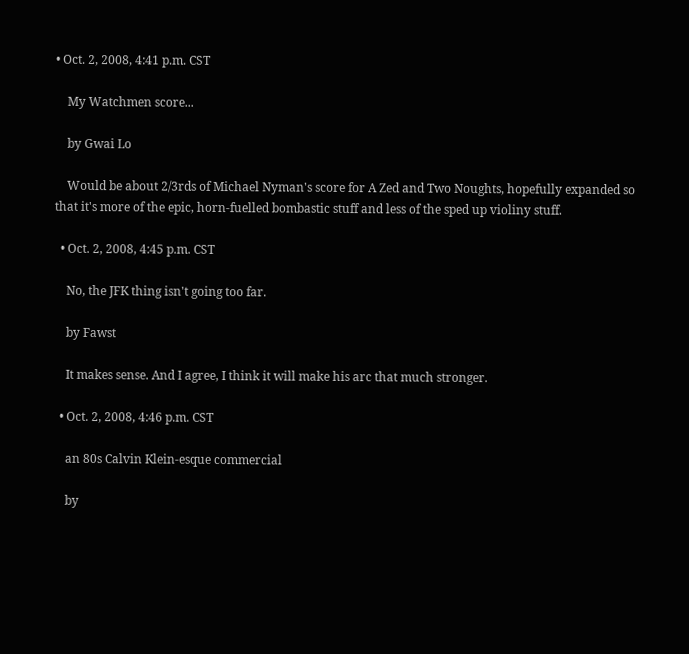• Oct. 2, 2008, 4:41 p.m. CST

    My Watchmen score...

    by Gwai Lo

    Would be about 2/3rds of Michael Nyman's score for A Zed and Two Noughts, hopefully expanded so that it's more of the epic, horn-fuelled bombastic stuff and less of the sped up violiny stuff.

  • Oct. 2, 2008, 4:45 p.m. CST

    No, the JFK thing isn't going too far.

    by Fawst

    It makes sense. And I agree, I think it will make his arc that much stronger.

  • Oct. 2, 2008, 4:46 p.m. CST

    an 80s Calvin Klein-esque commercial

    by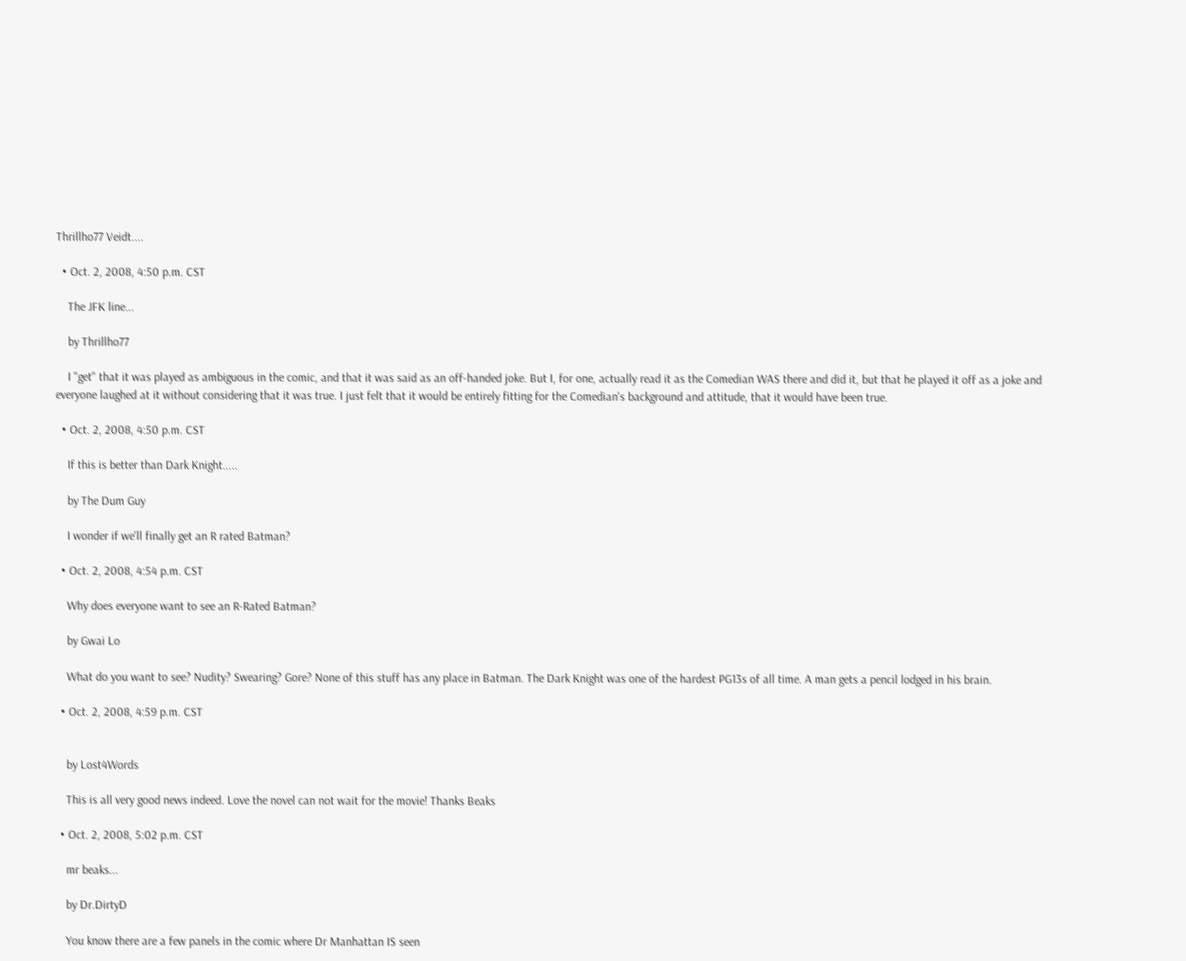Thrillho77 Veidt....

  • Oct. 2, 2008, 4:50 p.m. CST

    The JFK line...

    by Thrillho77

    I "get" that it was played as ambiguous in the comic, and that it was said as an off-handed joke. But I, for one, actually read it as the Comedian WAS there and did it, but that he played it off as a joke and everyone laughed at it without considering that it was true. I just felt that it would be entirely fitting for the Comedian's background and attitude, that it would have been true.

  • Oct. 2, 2008, 4:50 p.m. CST

    If this is better than Dark Knight.....

    by The Dum Guy

    I wonder if we'll finally get an R rated Batman?

  • Oct. 2, 2008, 4:54 p.m. CST

    Why does everyone want to see an R-Rated Batman?

    by Gwai Lo

    What do you want to see? Nudity? Swearing? Gore? None of this stuff has any place in Batman. The Dark Knight was one of the hardest PG13s of all time. A man gets a pencil lodged in his brain.

  • Oct. 2, 2008, 4:59 p.m. CST


    by Lost4Words

    This is all very good news indeed. Love the novel can not wait for the movie! Thanks Beaks

  • Oct. 2, 2008, 5:02 p.m. CST

    mr beaks...

    by Dr.DirtyD

    You know there are a few panels in the comic where Dr Manhattan IS seen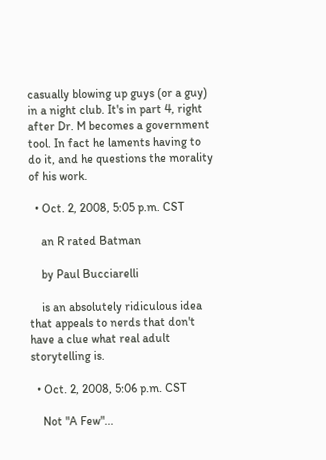casually blowing up guys (or a guy) in a night club. It's in part 4, right after Dr. M becomes a government tool. In fact he laments having to do it, and he questions the morality of his work.

  • Oct. 2, 2008, 5:05 p.m. CST

    an R rated Batman

    by Paul Bucciarelli

    is an absolutely ridiculous idea that appeals to nerds that don't have a clue what real adult storytelling is.

  • Oct. 2, 2008, 5:06 p.m. CST

    Not "A Few"...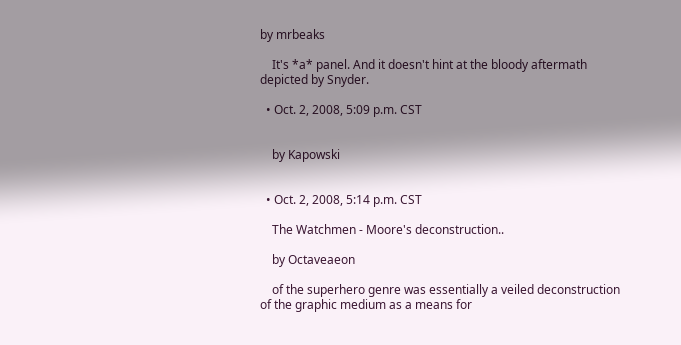by mrbeaks

    It's *a* panel. And it doesn't hint at the bloody aftermath depicted by Snyder.

  • Oct. 2, 2008, 5:09 p.m. CST


    by Kapowski


  • Oct. 2, 2008, 5:14 p.m. CST

    The Watchmen - Moore's deconstruction..

    by Octaveaeon

    of the superhero genre was essentially a veiled deconstruction of the graphic medium as a means for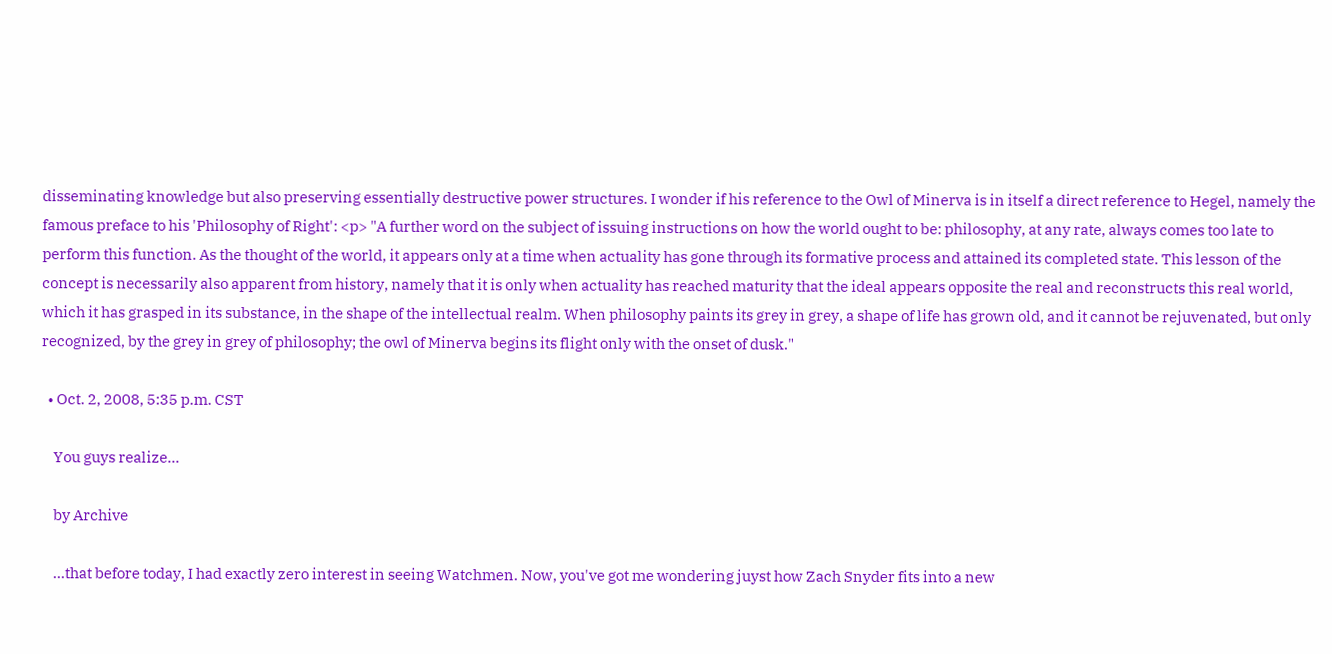disseminating knowledge but also preserving essentially destructive power structures. I wonder if his reference to the Owl of Minerva is in itself a direct reference to Hegel, namely the famous preface to his 'Philosophy of Right': <p> "A further word on the subject of issuing instructions on how the world ought to be: philosophy, at any rate, always comes too late to perform this function. As the thought of the world, it appears only at a time when actuality has gone through its formative process and attained its completed state. This lesson of the concept is necessarily also apparent from history, namely that it is only when actuality has reached maturity that the ideal appears opposite the real and reconstructs this real world, which it has grasped in its substance, in the shape of the intellectual realm. When philosophy paints its grey in grey, a shape of life has grown old, and it cannot be rejuvenated, but only recognized, by the grey in grey of philosophy; the owl of Minerva begins its flight only with the onset of dusk."

  • Oct. 2, 2008, 5:35 p.m. CST

    You guys realize...

    by Archive

    ...that before today, I had exactly zero interest in seeing Watchmen. Now, you've got me wondering juyst how Zach Snyder fits into a new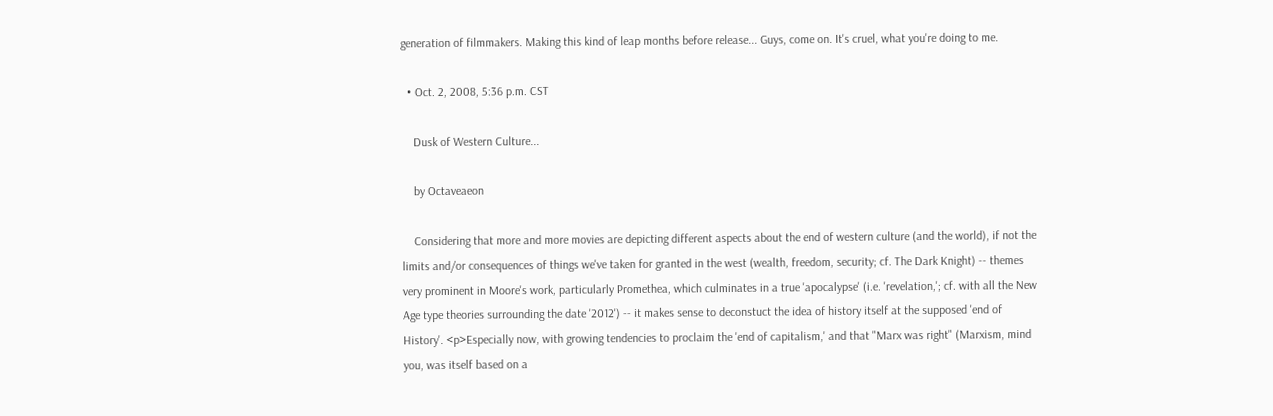generation of filmmakers. Making this kind of leap months before release... Guys, come on. It's cruel, what you're doing to me.

  • Oct. 2, 2008, 5:36 p.m. CST

    Dusk of Western Culture...

    by Octaveaeon

    Considering that more and more movies are depicting different aspects about the end of western culture (and the world), if not the limits and/or consequences of things we've taken for granted in the west (wealth, freedom, security; cf. The Dark Knight) -- themes very prominent in Moore's work, particularly Promethea, which culminates in a true 'apocalypse' (i.e. 'revelation,'; cf. with all the New Age type theories surrounding the date '2012') -- it makes sense to deconstuct the idea of history itself at the supposed 'end of History'. <p>Especially now, with growing tendencies to proclaim the 'end of capitalism,' and that "Marx was right" (Marxism, mind you, was itself based on a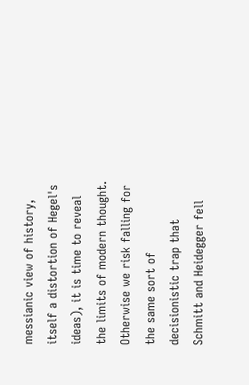messianic view of history, itself a distortion of Hegel's ideas), it is time to reveal the limits of modern thought. Otherwise we risk falling for the same sort of decisionistic trap that Schmitt and Heidegger fell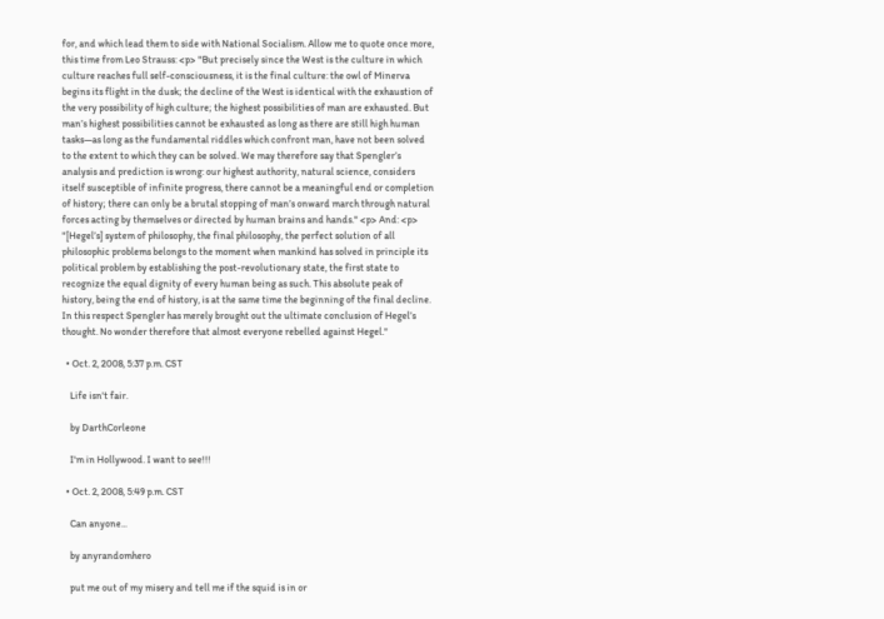for, and which lead them to side with National Socialism. Allow me to quote once more, this time from Leo Strauss: <p> "But precisely since the West is the culture in which culture reaches full self-consciousness, it is the final culture: the owl of Minerva begins its flight in the dusk; the decline of the West is identical with the exhaustion of the very possibility of high culture; the highest possibilities of man are exhausted. But man’s highest possibilities cannot be exhausted as long as there are still high human tasks—as long as the fundamental riddles which confront man, have not been solved to the extent to which they can be solved. We may therefore say that Spengler’s analysis and prediction is wrong: our highest authority, natural science, considers itself susceptible of infinite progress, there cannot be a meaningful end or completion of history; there can only be a brutal stopping of man’s onward march through natural forces acting by themselves or directed by human brains and hands." <p> And: <p> "[Hegel’s] system of philosophy, the final philosophy, the perfect solution of all philosophic problems belongs to the moment when mankind has solved in principle its political problem by establishing the post-revolutionary state, the first state to recognize the equal dignity of every human being as such. This absolute peak of history, being the end of history, is at the same time the beginning of the final decline. In this respect Spengler has merely brought out the ultimate conclusion of Hegel’s thought. No wonder therefore that almost everyone rebelled against Hegel."

  • Oct. 2, 2008, 5:37 p.m. CST

    Life isn't fair.

    by DarthCorleone

    I'm in Hollywood. I want to see!!!

  • Oct. 2, 2008, 5:49 p.m. CST

    Can anyone...

    by anyrandomhero

    put me out of my misery and tell me if the squid is in or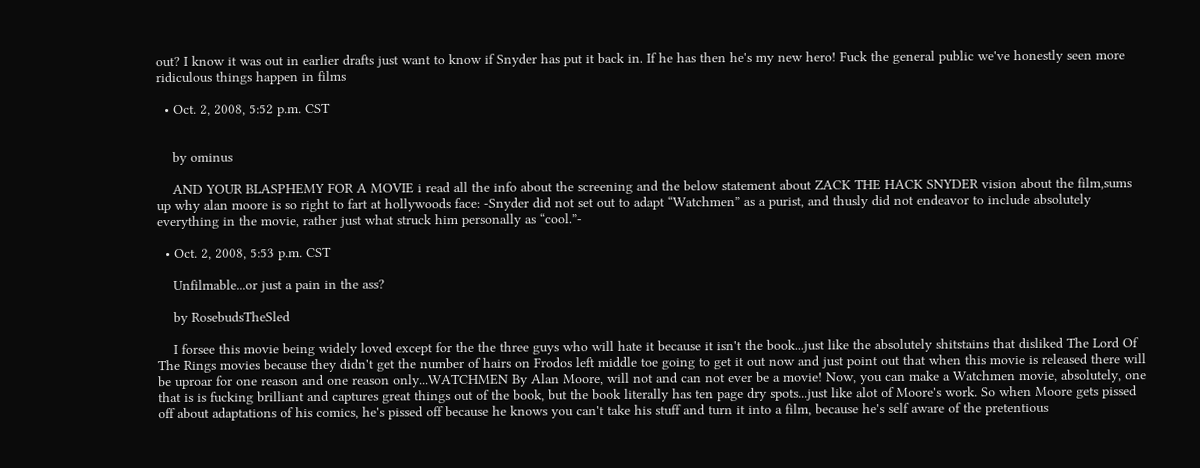out? I know it was out in earlier drafts just want to know if Snyder has put it back in. If he has then he's my new hero! Fuck the general public we've honestly seen more ridiculous things happen in films

  • Oct. 2, 2008, 5:52 p.m. CST


    by ominus

    AND YOUR BLASPHEMY FOR A MOVIE i read all the info about the screening and the below statement about ZACK THE HACK SNYDER vision about the film,sums up why alan moore is so right to fart at hollywoods face: -Snyder did not set out to adapt “Watchmen” as a purist, and thusly did not endeavor to include absolutely everything in the movie, rather just what struck him personally as “cool.”-

  • Oct. 2, 2008, 5:53 p.m. CST

    Unfilmable...or just a pain in the ass?

    by RosebudsTheSled

    I forsee this movie being widely loved except for the the three guys who will hate it because it isn't the book...just like the absolutely shitstains that disliked The Lord Of The Rings movies because they didn't get the number of hairs on Frodos left middle toe going to get it out now and just point out that when this movie is released there will be uproar for one reason and one reason only...WATCHMEN By Alan Moore, will not and can not ever be a movie! Now, you can make a Watchmen movie, absolutely, one that is is fucking brilliant and captures great things out of the book, but the book literally has ten page dry spots...just like alot of Moore's work. So when Moore gets pissed off about adaptations of his comics, he's pissed off because he knows you can't take his stuff and turn it into a film, because he's self aware of the pretentious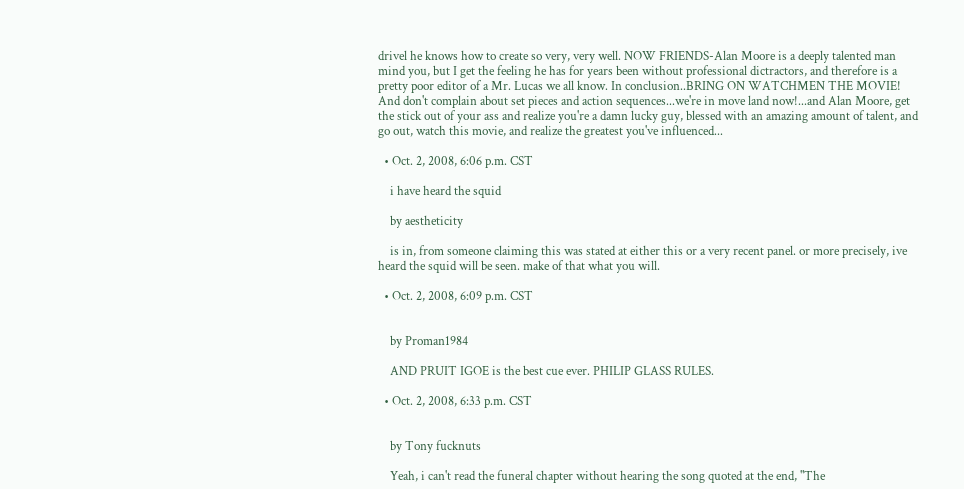drivel he knows how to create so very, very well. NOW FRIENDS-Alan Moore is a deeply talented man mind you, but I get the feeling he has for years been without professional dictractors, and therefore is a pretty poor editor of a Mr. Lucas we all know. In conclusion..BRING ON WATCHMEN THE MOVIE! And don't complain about set pieces and action sequences...we're in move land now!...and Alan Moore, get the stick out of your ass and realize you're a damn lucky guy, blessed with an amazing amount of talent, and go out, watch this movie, and realize the greatest you've influenced...

  • Oct. 2, 2008, 6:06 p.m. CST

    i have heard the squid

    by aestheticity

    is in, from someone claiming this was stated at either this or a very recent panel. or more precisely, ive heard the squid will be seen. make of that what you will.

  • Oct. 2, 2008, 6:09 p.m. CST


    by Proman1984

    AND PRUIT IGOE is the best cue ever. PHILIP GLASS RULES.

  • Oct. 2, 2008, 6:33 p.m. CST


    by Tony fucknuts

    Yeah, i can't read the funeral chapter without hearing the song quoted at the end, "The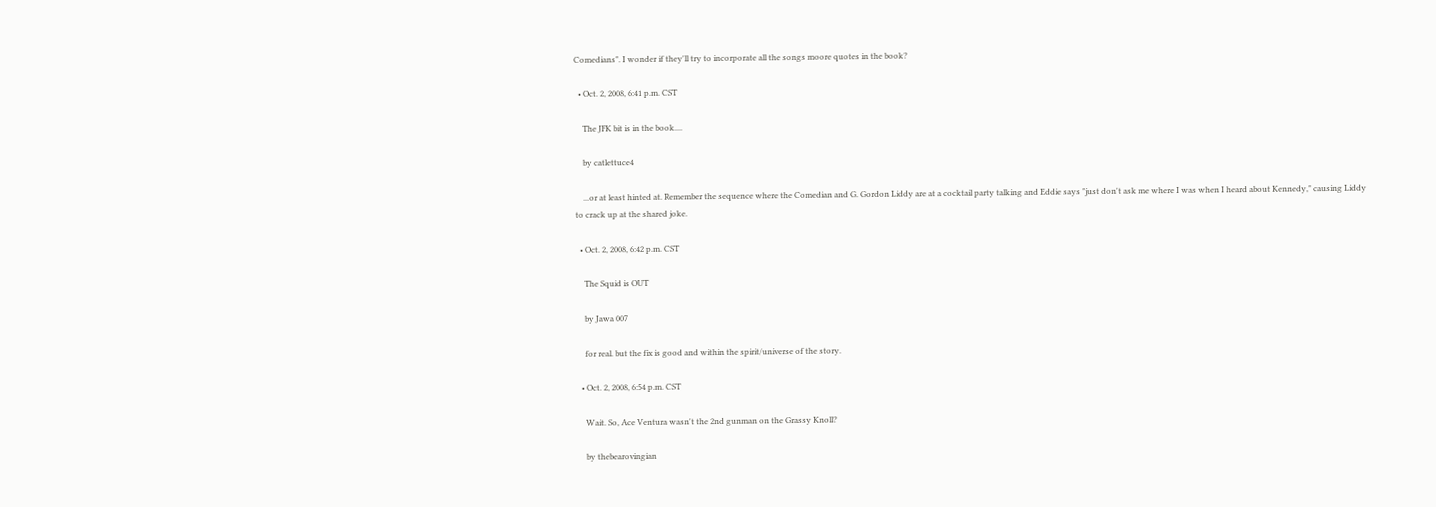Comedians". I wonder if they'll try to incorporate all the songs moore quotes in the book?

  • Oct. 2, 2008, 6:41 p.m. CST

    The JFK bit is in the book....

    by catlettuce4

    ...or at least hinted at. Remember the sequence where the Comedian and G. Gordon Liddy are at a cocktail party talking and Eddie says "just don't ask me where I was when I heard about Kennedy," causing Liddy to crack up at the shared joke.

  • Oct. 2, 2008, 6:42 p.m. CST

    The Squid is OUT

    by Jawa 007

    for real. but the fix is good and within the spirit/universe of the story.

  • Oct. 2, 2008, 6:54 p.m. CST

    Wait. So, Ace Ventura wasn't the 2nd gunman on the Grassy Knoll?

    by thebearovingian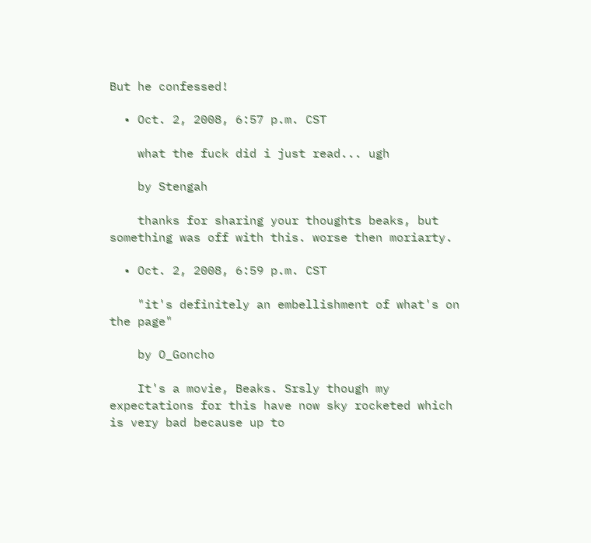But he confessed!

  • Oct. 2, 2008, 6:57 p.m. CST

    what the fuck did i just read... ugh

    by Stengah

    thanks for sharing your thoughts beaks, but something was off with this. worse then moriarty.

  • Oct. 2, 2008, 6:59 p.m. CST

    "it's definitely an embellishment of what's on the page"

    by O_Goncho

    It's a movie, Beaks. Srsly though my expectations for this have now sky rocketed which is very bad because up to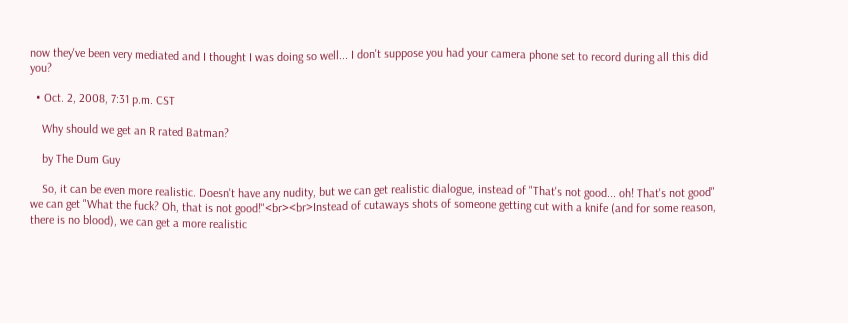now they've been very mediated and I thought I was doing so well... I don't suppose you had your camera phone set to record during all this did you?

  • Oct. 2, 2008, 7:31 p.m. CST

    Why should we get an R rated Batman?

    by The Dum Guy

    So, it can be even more realistic. Doesn't have any nudity, but we can get realistic dialogue, instead of "That's not good... oh! That's not good" we can get "What the fuck? Oh, that is not good!"<br><br>Instead of cutaways shots of someone getting cut with a knife (and for some reason, there is no blood), we can get a more realistic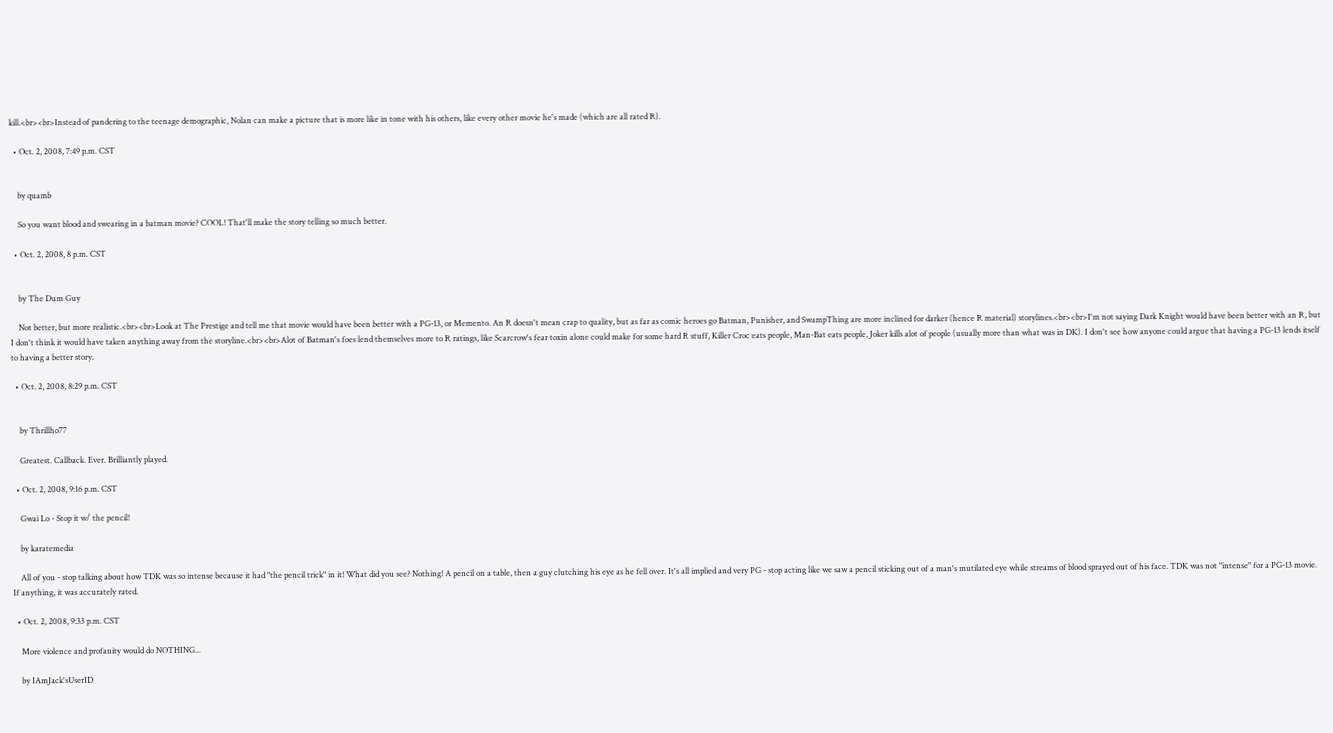kill.<br><br>Instead of pandering to the teenage demographic, Nolan can make a picture that is more like in tone with his others, like every other movie he's made (which are all rated R).

  • Oct. 2, 2008, 7:49 p.m. CST


    by quamb

    So you want blood and swearing in a batman movie? COOL! That'll make the story telling so much better.

  • Oct. 2, 2008, 8 p.m. CST


    by The Dum Guy

    Not better, but more realistic.<br><br>Look at The Prestige and tell me that movie would have been better with a PG-13, or Memento. An R doesn't mean crap to quality, but as far as comic heroes go Batman, Punisher, and SwampThing are more inclined for darker (hence R material) storylines.<br><br>I'm not saying Dark Knight would have been better with an R, but I don't think it would have taken anything away from the storyline.<br><br>Alot of Batman's foes lend themselves more to R ratings, like Scarcrow's fear toxin alone could make for some hard R stuff, Killer Croc eats people, Man-Bat eats people, Joker kills alot of people (usually more than what was in DK). I don't see how anyone could argue that having a PG-13 lends itself to having a better story.

  • Oct. 2, 2008, 8:29 p.m. CST


    by Thrillho77

    Greatest. Callback. Ever. Brilliantly played.

  • Oct. 2, 2008, 9:16 p.m. CST

    Gwai Lo - Stop it w/ the pencil!

    by karatemedia

    All of you - stop talking about how TDK was so intense because it had "the pencil trick" in it! What did you see? Nothing! A pencil on a table, then a guy clutching his eye as he fell over. It's all implied and very PG - stop acting like we saw a pencil sticking out of a man's mutilated eye while streams of blood sprayed out of his face. TDK was not "intense" for a PG-13 movie. If anything, it was accurately rated.

  • Oct. 2, 2008, 9:33 p.m. CST

    More violence and profanity would do NOTHING...

    by IAmJack'sUserID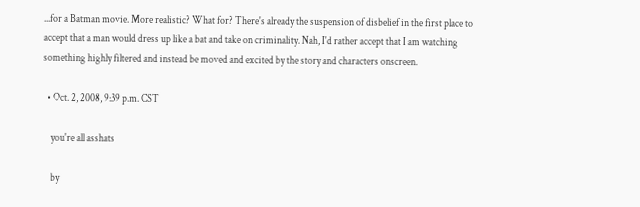...for a Batman movie. More realistic? What for? There's already the suspension of disbelief in the first place to accept that a man would dress up like a bat and take on criminality. Nah, I'd rather accept that I am watching something highly filtered and instead be moved and excited by the story and characters onscreen.

  • Oct. 2, 2008, 9:39 p.m. CST

    you're all asshats

    by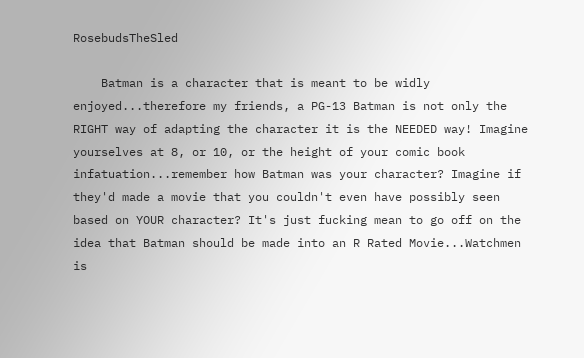RosebudsTheSled

    Batman is a character that is meant to be widly enjoyed...therefore my friends, a PG-13 Batman is not only the RIGHT way of adapting the character it is the NEEDED way! Imagine yourselves at 8, or 10, or the height of your comic book infatuation...remember how Batman was your character? Imagine if they'd made a movie that you couldn't even have possibly seen based on YOUR character? It's just fucking mean to go off on the idea that Batman should be made into an R Rated Movie...Watchmen is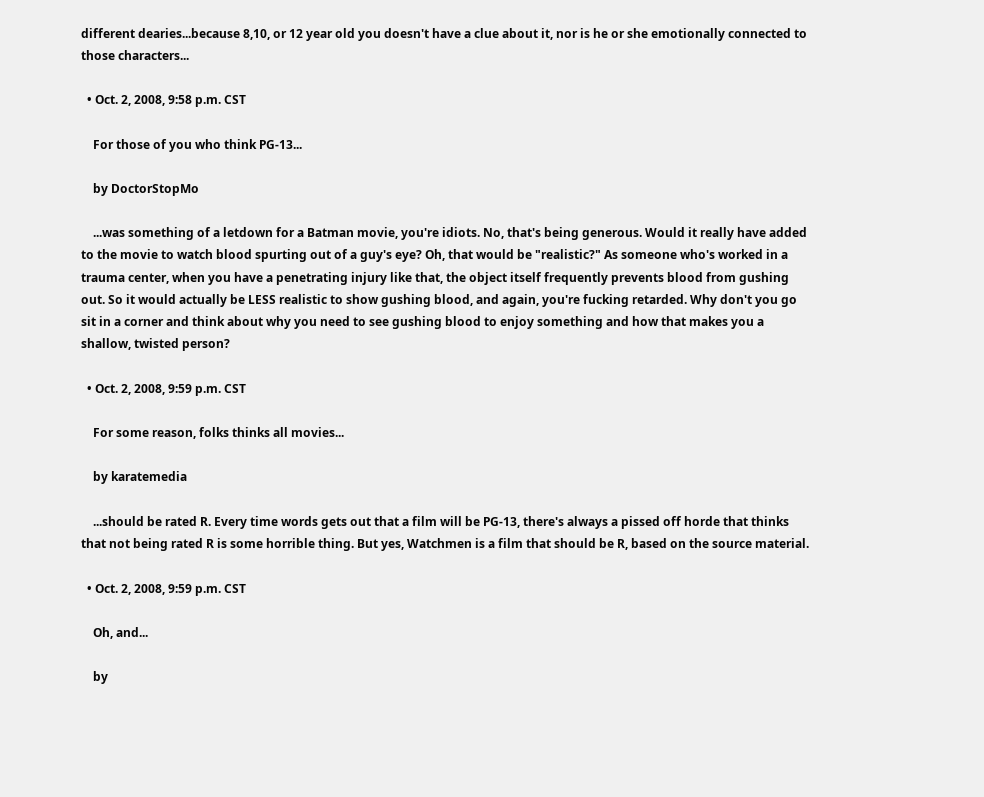different dearies...because 8,10, or 12 year old you doesn't have a clue about it, nor is he or she emotionally connected to those characters...

  • Oct. 2, 2008, 9:58 p.m. CST

    For those of you who think PG-13...

    by DoctorStopMo

    ...was something of a letdown for a Batman movie, you're idiots. No, that's being generous. Would it really have added to the movie to watch blood spurting out of a guy's eye? Oh, that would be "realistic?" As someone who's worked in a trauma center, when you have a penetrating injury like that, the object itself frequently prevents blood from gushing out. So it would actually be LESS realistic to show gushing blood, and again, you're fucking retarded. Why don't you go sit in a corner and think about why you need to see gushing blood to enjoy something and how that makes you a shallow, twisted person?

  • Oct. 2, 2008, 9:59 p.m. CST

    For some reason, folks thinks all movies...

    by karatemedia

    ...should be rated R. Every time words gets out that a film will be PG-13, there's always a pissed off horde that thinks that not being rated R is some horrible thing. But yes, Watchmen is a film that should be R, based on the source material.

  • Oct. 2, 2008, 9:59 p.m. CST

    Oh, and...

    by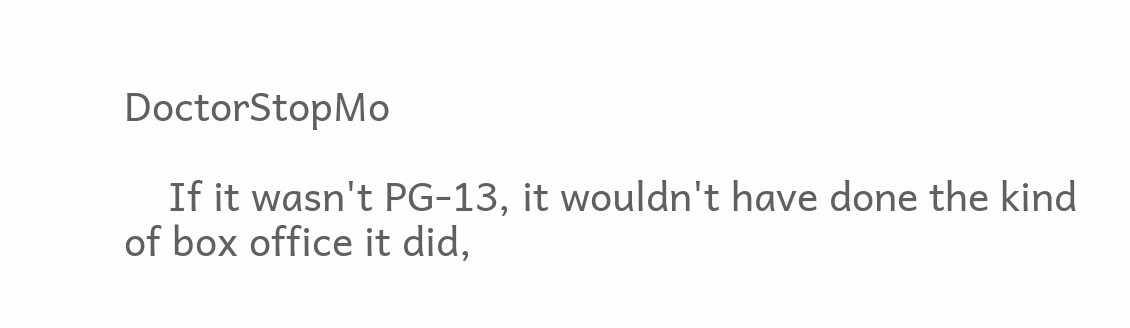DoctorStopMo

    If it wasn't PG-13, it wouldn't have done the kind of box office it did,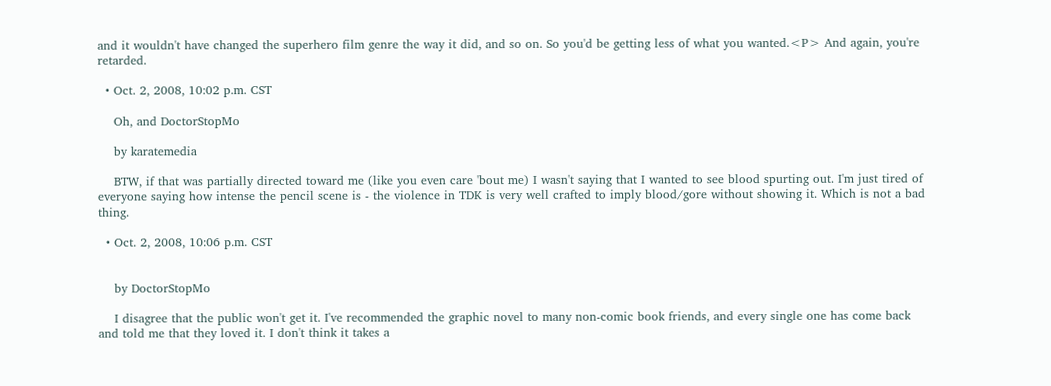and it wouldn't have changed the superhero film genre the way it did, and so on. So you'd be getting less of what you wanted.<P> And again, you're retarded.

  • Oct. 2, 2008, 10:02 p.m. CST

    Oh, and DoctorStopMo

    by karatemedia

    BTW, if that was partially directed toward me (like you even care 'bout me) I wasn't saying that I wanted to see blood spurting out. I'm just tired of everyone saying how intense the pencil scene is - the violence in TDK is very well crafted to imply blood/gore without showing it. Which is not a bad thing.

  • Oct. 2, 2008, 10:06 p.m. CST


    by DoctorStopMo

    I disagree that the public won't get it. I've recommended the graphic novel to many non-comic book friends, and every single one has come back and told me that they loved it. I don't think it takes a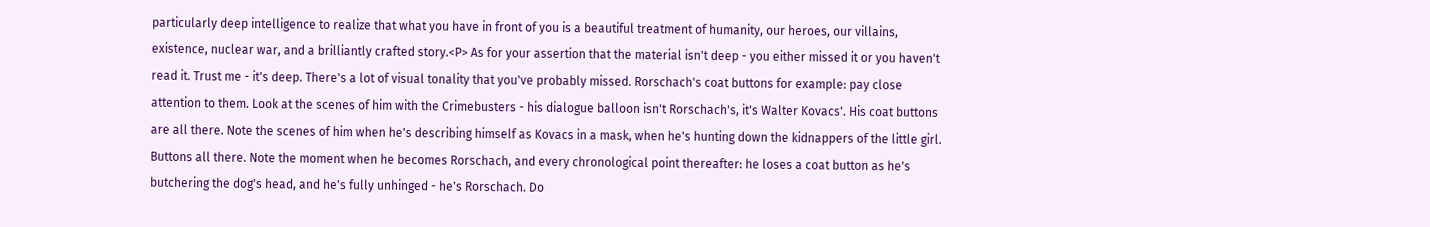particularly deep intelligence to realize that what you have in front of you is a beautiful treatment of humanity, our heroes, our villains, existence, nuclear war, and a brilliantly crafted story.<P> As for your assertion that the material isn't deep - you either missed it or you haven't read it. Trust me - it's deep. There's a lot of visual tonality that you've probably missed. Rorschach's coat buttons for example: pay close attention to them. Look at the scenes of him with the Crimebusters - his dialogue balloon isn't Rorschach's, it's Walter Kovacs'. His coat buttons are all there. Note the scenes of him when he's describing himself as Kovacs in a mask, when he's hunting down the kidnappers of the little girl. Buttons all there. Note the moment when he becomes Rorschach, and every chronological point thereafter: he loses a coat button as he's butchering the dog's head, and he's fully unhinged - he's Rorschach. Do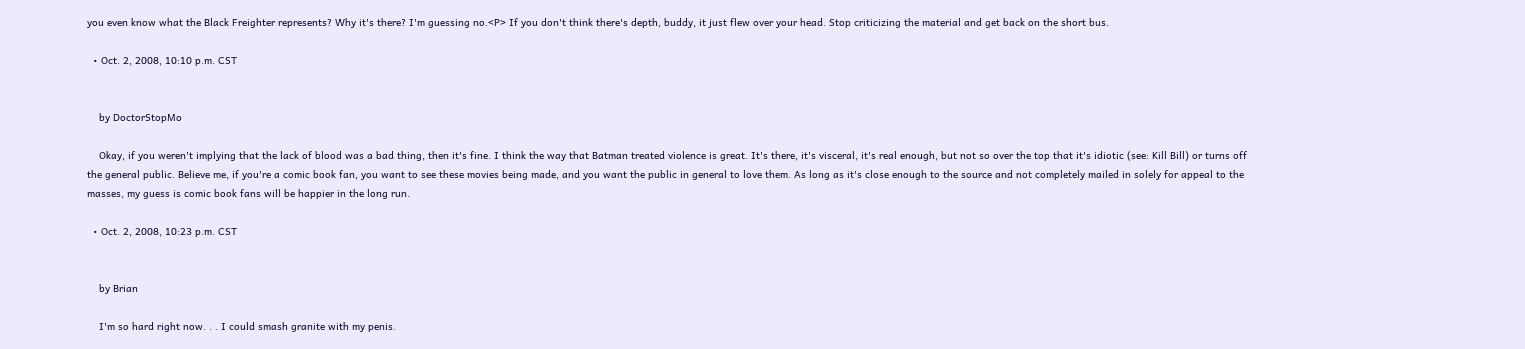you even know what the Black Freighter represents? Why it's there? I'm guessing no.<P> If you don't think there's depth, buddy, it just flew over your head. Stop criticizing the material and get back on the short bus.

  • Oct. 2, 2008, 10:10 p.m. CST


    by DoctorStopMo

    Okay, if you weren't implying that the lack of blood was a bad thing, then it's fine. I think the way that Batman treated violence is great. It's there, it's visceral, it's real enough, but not so over the top that it's idiotic (see: Kill Bill) or turns off the general public. Believe me, if you're a comic book fan, you want to see these movies being made, and you want the public in general to love them. As long as it's close enough to the source and not completely mailed in solely for appeal to the masses, my guess is comic book fans will be happier in the long run.

  • Oct. 2, 2008, 10:23 p.m. CST


    by Brian

    I'm so hard right now. . . I could smash granite with my penis.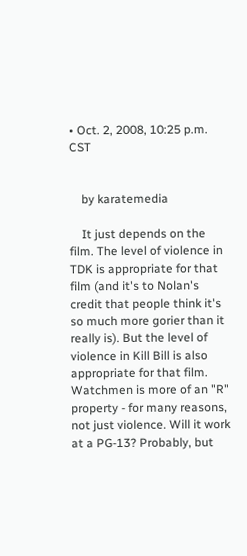• Oct. 2, 2008, 10:25 p.m. CST


    by karatemedia

    It just depends on the film. The level of violence in TDK is appropriate for that film (and it's to Nolan's credit that people think it's so much more gorier than it really is). But the level of violence in Kill Bill is also appropriate for that film. Watchmen is more of an "R" property - for many reasons, not just violence. Will it work at a PG-13? Probably, but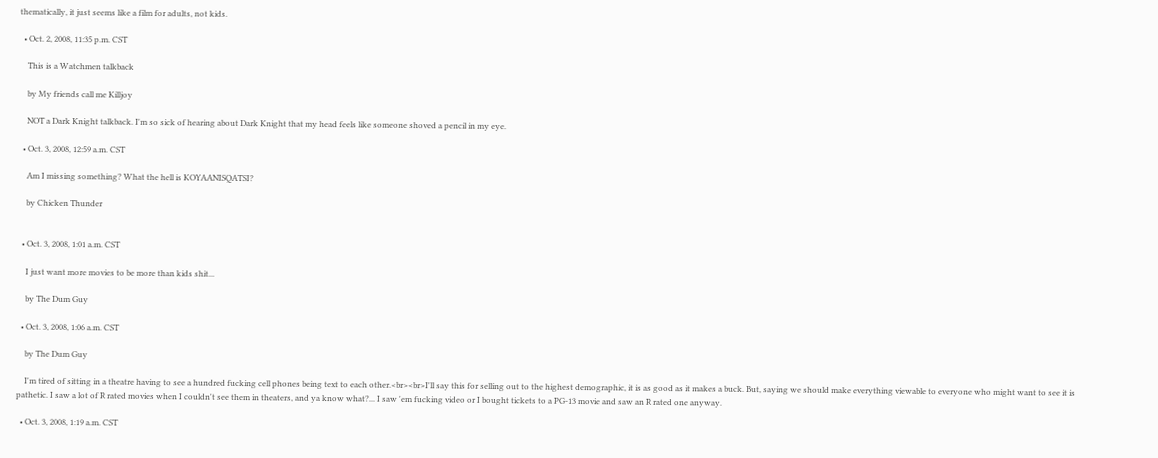thematically, it just seems like a film for adults, not kids.

  • Oct. 2, 2008, 11:35 p.m. CST

    This is a Watchmen talkback

    by My friends call me Killjoy

    NOT a Dark Knight talkback. I'm so sick of hearing about Dark Knight that my head feels like someone shoved a pencil in my eye.

  • Oct. 3, 2008, 12:59 a.m. CST

    Am I missing something? What the hell is KOYAANISQATSI?

    by Chicken Thunder


  • Oct. 3, 2008, 1:01 a.m. CST

    I just want more movies to be more than kids shit...

    by The Dum Guy

  • Oct. 3, 2008, 1:06 a.m. CST

    by The Dum Guy

    I'm tired of sitting in a theatre having to see a hundred fucking cell phones being text to each other.<br><br>I'll say this for selling out to the highest demographic, it is as good as it makes a buck. But, saying we should make everything viewable to everyone who might want to see it is pathetic. I saw a lot of R rated movies when I couldn't see them in theaters, and ya know what?... I saw 'em fucking video or I bought tickets to a PG-13 movie and saw an R rated one anyway.

  • Oct. 3, 2008, 1:19 a.m. CST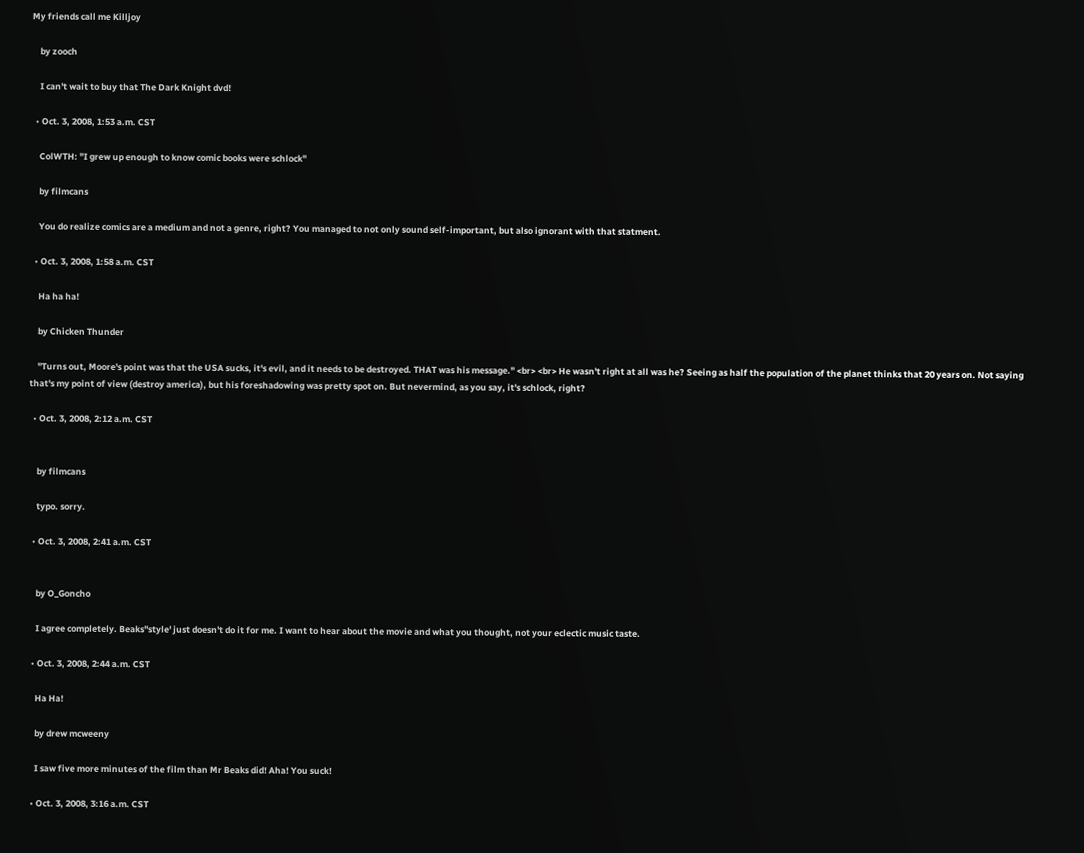My friends call me Killjoy

    by zooch

    I can't wait to buy that The Dark Knight dvd!

  • Oct. 3, 2008, 1:53 a.m. CST

    ColWTH: "I grew up enough to know comic books were schlock"

    by filmcans

    You do realize comics are a medium and not a genre, right? You managed to not only sound self-important, but also ignorant with that statment.

  • Oct. 3, 2008, 1:58 a.m. CST

    Ha ha ha!

    by Chicken Thunder

    "Turns out, Moore's point was that the USA sucks, it's evil, and it needs to be destroyed. THAT was his message." <br> <br> He wasn't right at all was he? Seeing as half the population of the planet thinks that 20 years on. Not saying that's my point of view (destroy america), but his foreshadowing was pretty spot on. But nevermind, as you say, it's schlock, right?

  • Oct. 3, 2008, 2:12 a.m. CST


    by filmcans

    typo. sorry.

  • Oct. 3, 2008, 2:41 a.m. CST


    by O_Goncho

    I agree completely. Beaks''style' just doesn't do it for me. I want to hear about the movie and what you thought, not your eclectic music taste.

  • Oct. 3, 2008, 2:44 a.m. CST

    Ha Ha!

    by drew mcweeny

    I saw five more minutes of the film than Mr Beaks did! Aha! You suck!

  • Oct. 3, 2008, 3:16 a.m. CST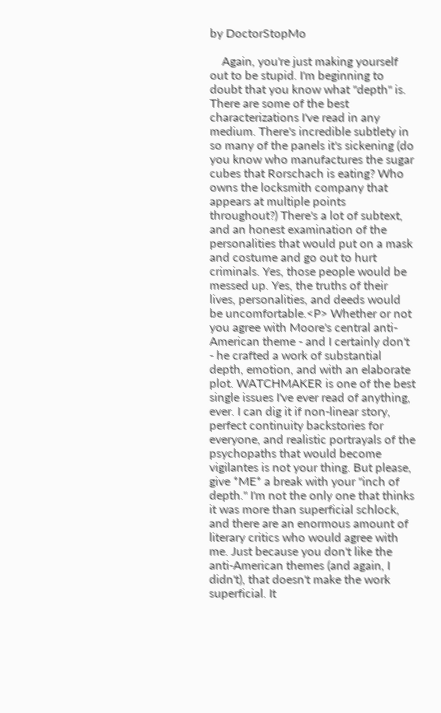by DoctorStopMo

    Again, you're just making yourself out to be stupid. I'm beginning to doubt that you know what "depth" is. There are some of the best characterizations I've read in any medium. There's incredible subtlety in so many of the panels it's sickening (do you know who manufactures the sugar cubes that Rorschach is eating? Who owns the locksmith company that appears at multiple points throughout?) There's a lot of subtext, and an honest examination of the personalities that would put on a mask and costume and go out to hurt criminals. Yes, those people would be messed up. Yes, the truths of their lives, personalities, and deeds would be uncomfortable.<P> Whether or not you agree with Moore's central anti-American theme - and I certainly don't - he crafted a work of substantial depth, emotion, and with an elaborate plot. WATCHMAKER is one of the best single issues I've ever read of anything, ever. I can dig it if non-linear story, perfect continuity backstories for everyone, and realistic portrayals of the psychopaths that would become vigilantes is not your thing. But please, give *ME* a break with your "inch of depth." I'm not the only one that thinks it was more than superficial schlock, and there are an enormous amount of literary critics who would agree with me. Just because you don't like the anti-American themes (and again, I didn't), that doesn't make the work superficial. It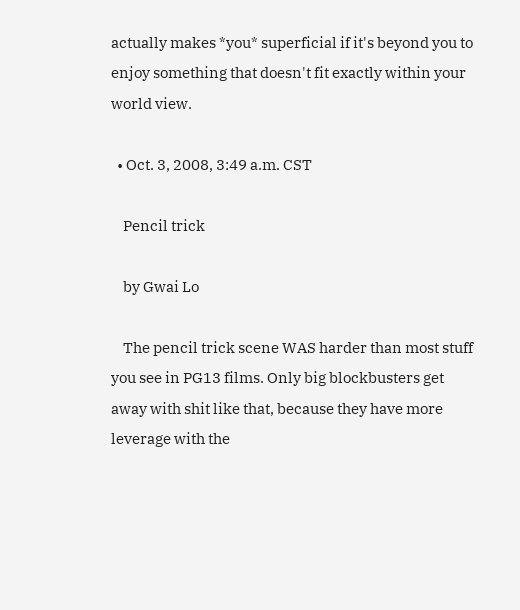actually makes *you* superficial if it's beyond you to enjoy something that doesn't fit exactly within your world view.

  • Oct. 3, 2008, 3:49 a.m. CST

    Pencil trick

    by Gwai Lo

    The pencil trick scene WAS harder than most stuff you see in PG13 films. Only big blockbusters get away with shit like that, because they have more leverage with the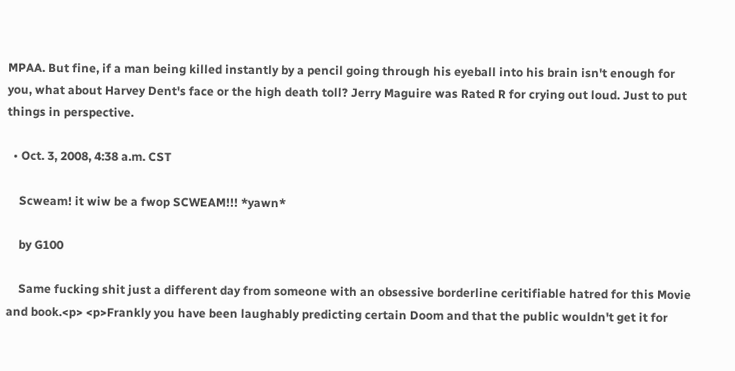MPAA. But fine, if a man being killed instantly by a pencil going through his eyeball into his brain isn't enough for you, what about Harvey Dent's face or the high death toll? Jerry Maguire was Rated R for crying out loud. Just to put things in perspective.

  • Oct. 3, 2008, 4:38 a.m. CST

    Scweam! it wiw be a fwop SCWEAM!!! *yawn*

    by G100

    Same fucking shit just a different day from someone with an obsessive borderline ceritifiable hatred for this Movie and book.<p> <p>Frankly you have been laughably predicting certain Doom and that the public wouldn't get it for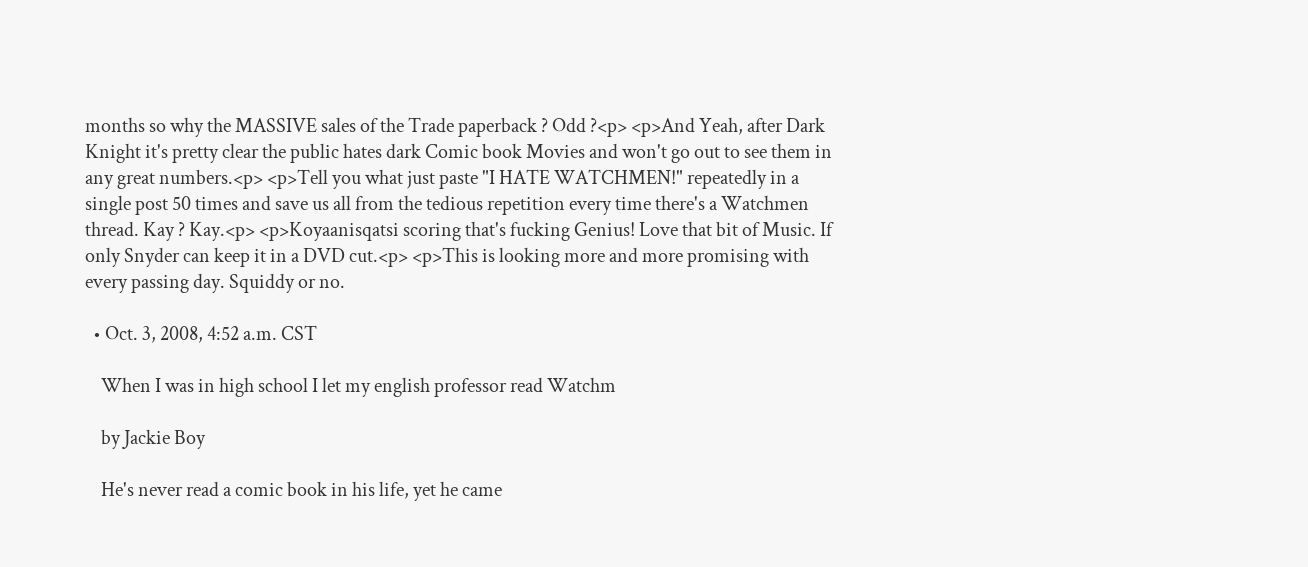months so why the MASSIVE sales of the Trade paperback ? Odd ?<p> <p>And Yeah, after Dark Knight it's pretty clear the public hates dark Comic book Movies and won't go out to see them in any great numbers.<p> <p>Tell you what just paste "I HATE WATCHMEN!" repeatedly in a single post 50 times and save us all from the tedious repetition every time there's a Watchmen thread. Kay ? Kay.<p> <p>Koyaanisqatsi scoring that's fucking Genius! Love that bit of Music. If only Snyder can keep it in a DVD cut.<p> <p>This is looking more and more promising with every passing day. Squiddy or no.

  • Oct. 3, 2008, 4:52 a.m. CST

    When I was in high school I let my english professor read Watchm

    by Jackie Boy

    He's never read a comic book in his life, yet he came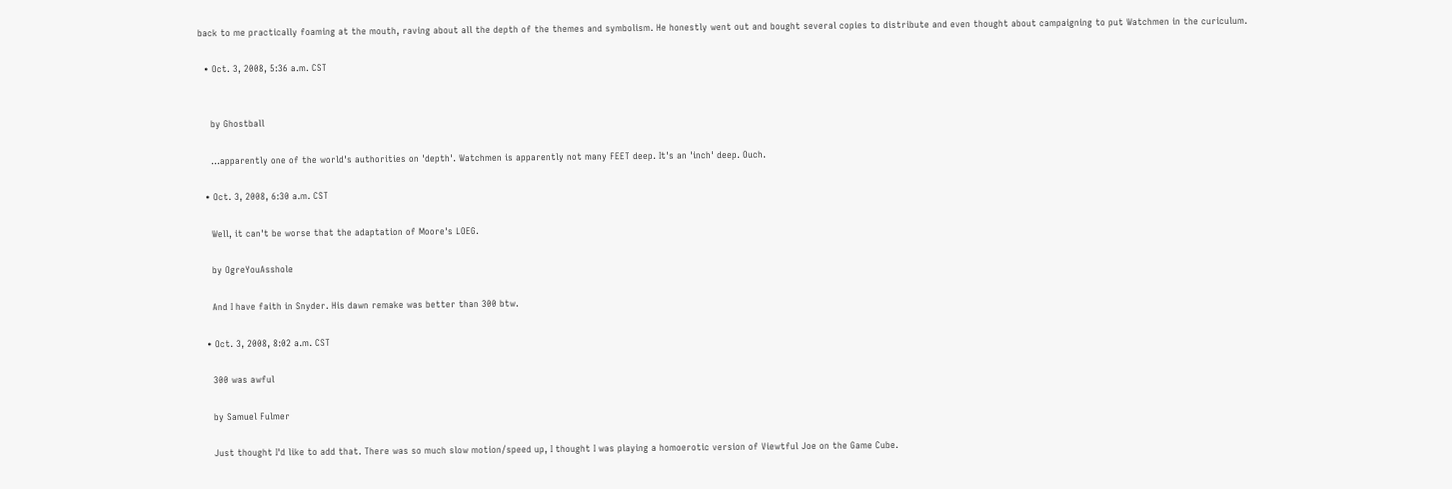back to me practically foaming at the mouth, raving about all the depth of the themes and symbolism. He honestly went out and bought several copies to distribute and even thought about campaigning to put Watchmen in the curiculum.

  • Oct. 3, 2008, 5:36 a.m. CST


    by Ghostball

    ...apparently one of the world's authorities on 'depth'. Watchmen is apparently not many FEET deep. It's an 'inch' deep. Ouch.

  • Oct. 3, 2008, 6:30 a.m. CST

    Well, it can't be worse that the adaptation of Moore's LOEG.

    by OgreYouAsshole

    And I have faith in Snyder. His dawn remake was better than 300 btw.

  • Oct. 3, 2008, 8:02 a.m. CST

    300 was awful

    by Samuel Fulmer

    Just thought I'd like to add that. There was so much slow motion/speed up, I thought I was playing a homoerotic version of Viewtful Joe on the Game Cube.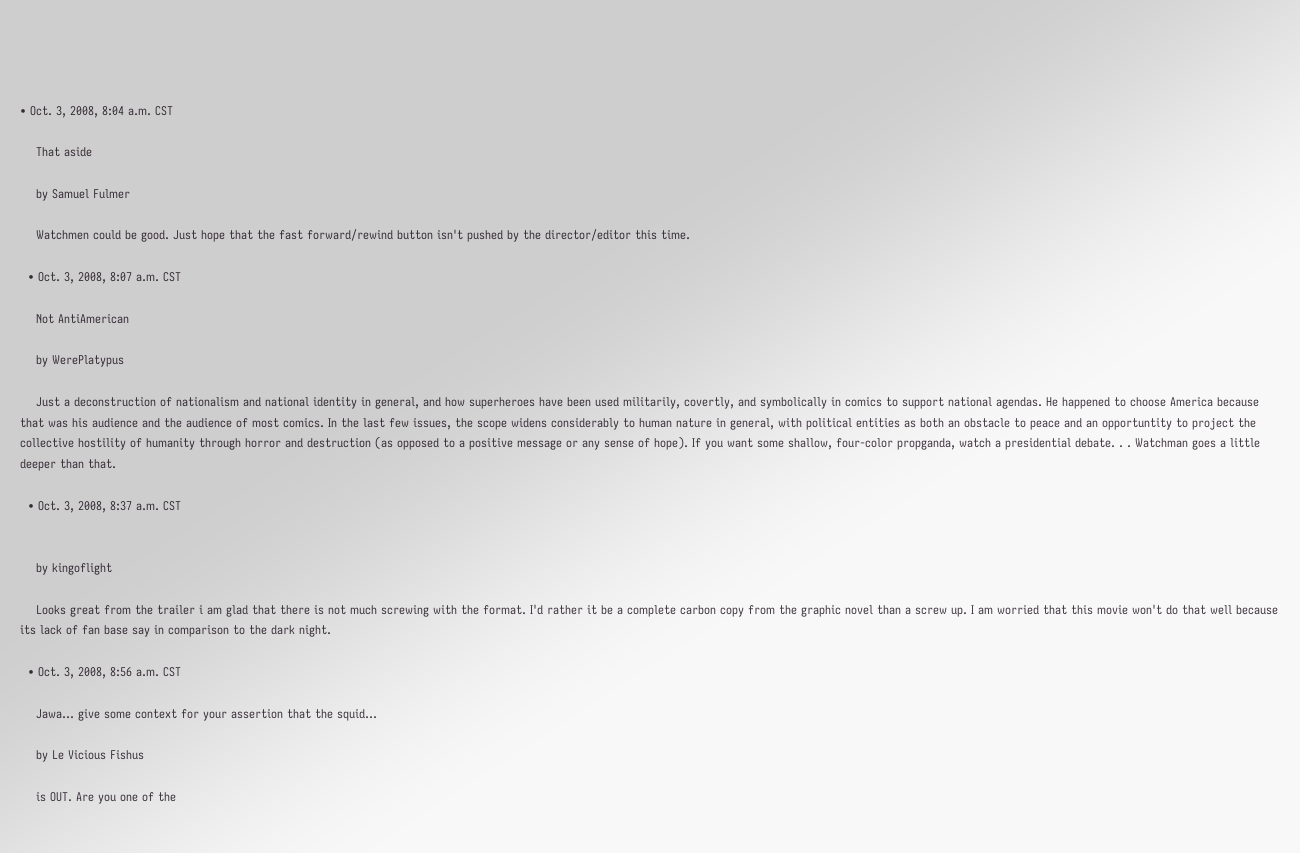• Oct. 3, 2008, 8:04 a.m. CST

    That aside

    by Samuel Fulmer

    Watchmen could be good. Just hope that the fast forward/rewind button isn't pushed by the director/editor this time.

  • Oct. 3, 2008, 8:07 a.m. CST

    Not AntiAmerican

    by WerePlatypus

    Just a deconstruction of nationalism and national identity in general, and how superheroes have been used militarily, covertly, and symbolically in comics to support national agendas. He happened to choose America because that was his audience and the audience of most comics. In the last few issues, the scope widens considerably to human nature in general, with political entities as both an obstacle to peace and an opportuntity to project the collective hostility of humanity through horror and destruction (as opposed to a positive message or any sense of hope). If you want some shallow, four-color propganda, watch a presidential debate. . . Watchman goes a little deeper than that.

  • Oct. 3, 2008, 8:37 a.m. CST


    by kingoflight

    Looks great from the trailer i am glad that there is not much screwing with the format. I'd rather it be a complete carbon copy from the graphic novel than a screw up. I am worried that this movie won't do that well because its lack of fan base say in comparison to the dark night.

  • Oct. 3, 2008, 8:56 a.m. CST

    Jawa... give some context for your assertion that the squid...

    by Le Vicious Fishus

    is OUT. Are you one of the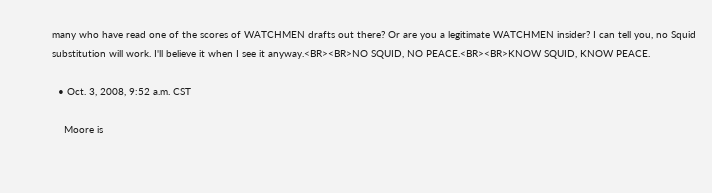many who have read one of the scores of WATCHMEN drafts out there? Or are you a legitimate WATCHMEN insider? I can tell you, no Squid substitution will work. I'll believe it when I see it anyway.<BR><BR>NO SQUID, NO PEACE.<BR><BR>KNOW SQUID, KNOW PEACE.

  • Oct. 3, 2008, 9:52 a.m. CST

    Moore is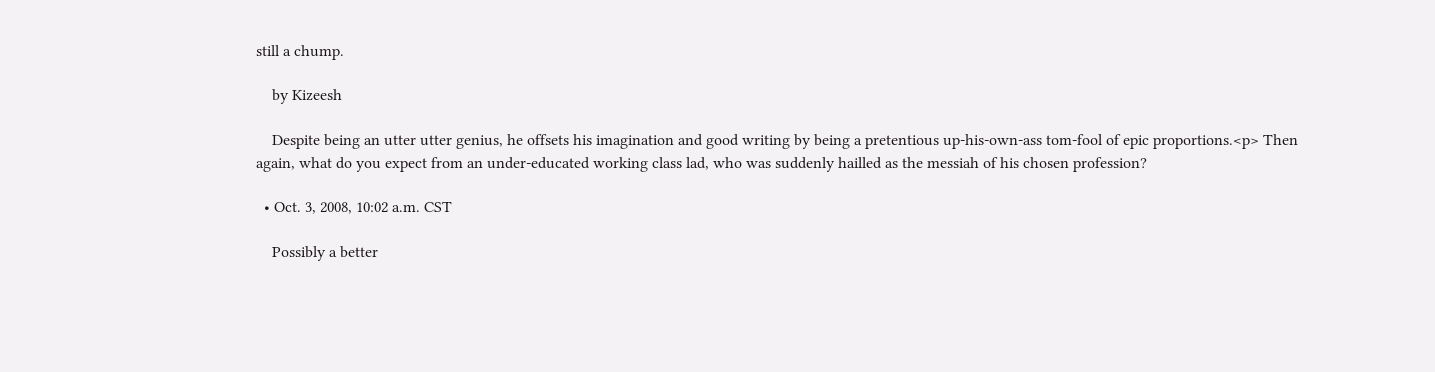still a chump.

    by Kizeesh

    Despite being an utter utter genius, he offsets his imagination and good writing by being a pretentious up-his-own-ass tom-fool of epic proportions.<p> Then again, what do you expect from an under-educated working class lad, who was suddenly hailled as the messiah of his chosen profession?

  • Oct. 3, 2008, 10:02 a.m. CST

    Possibly a better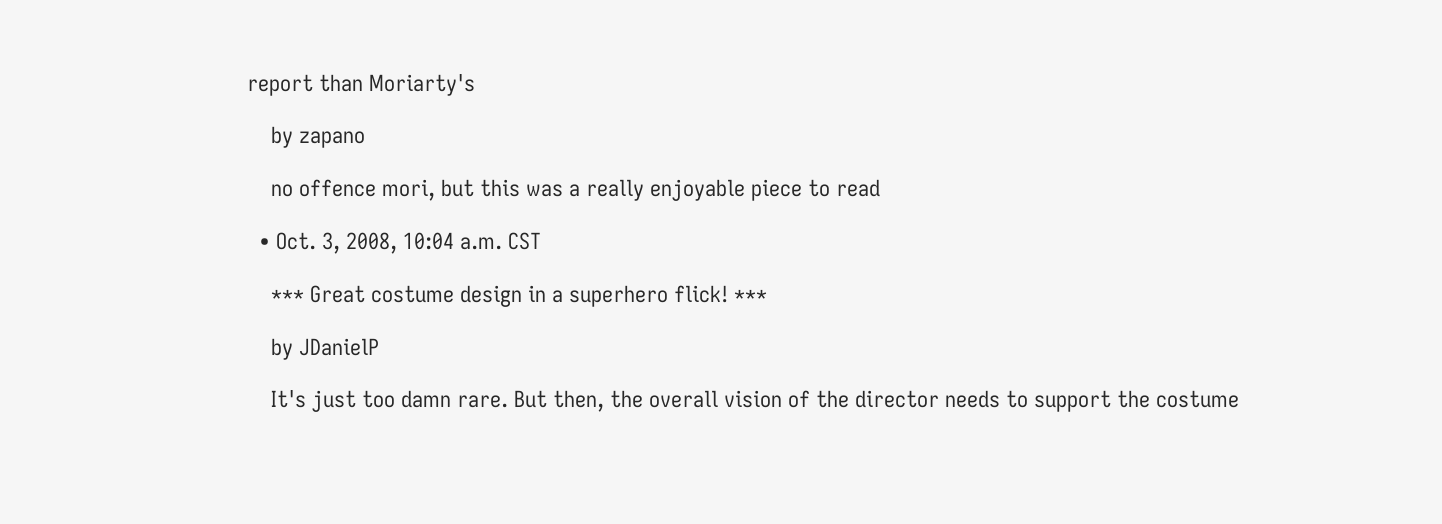report than Moriarty's

    by zapano

    no offence mori, but this was a really enjoyable piece to read

  • Oct. 3, 2008, 10:04 a.m. CST

    *** Great costume design in a superhero flick! ***

    by JDanielP

    It's just too damn rare. But then, the overall vision of the director needs to support the costume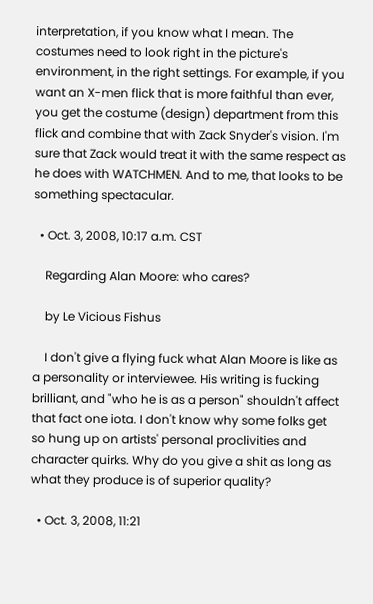interpretation, if you know what I mean. The costumes need to look right in the picture's environment, in the right settings. For example, if you want an X-men flick that is more faithful than ever, you get the costume (design) department from this flick and combine that with Zack Snyder's vision. I'm sure that Zack would treat it with the same respect as he does with WATCHMEN. And to me, that looks to be something spectacular.

  • Oct. 3, 2008, 10:17 a.m. CST

    Regarding Alan Moore: who cares?

    by Le Vicious Fishus

    I don't give a flying fuck what Alan Moore is like as a personality or interviewee. His writing is fucking brilliant, and "who he is as a person" shouldn't affect that fact one iota. I don't know why some folks get so hung up on artists' personal proclivities and character quirks. Why do you give a shit as long as what they produce is of superior quality?

  • Oct. 3, 2008, 11:21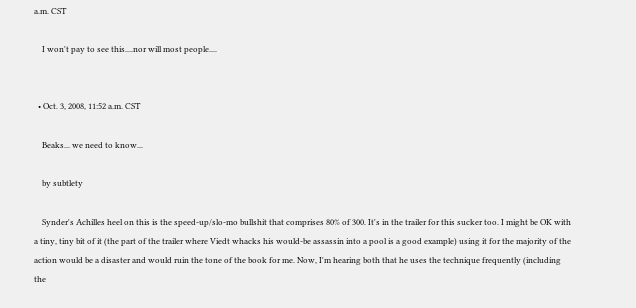a.m. CST

    I won't pay to see this....nor will most people....


  • Oct. 3, 2008, 11:52 a.m. CST

    Beaks... we need to know...

    by subtlety

    Synder's Achilles heel on this is the speed-up/slo-mo bullshit that comprises 80% of 300. It's in the trailer for this sucker too. I might be OK with a tiny, tiny bit of it (the part of the trailer where Viedt whacks his would-be assassin into a pool is a good example) using it for the majority of the action would be a disaster and would ruin the tone of the book for me. Now, I'm hearing both that he uses the technique frequently (including the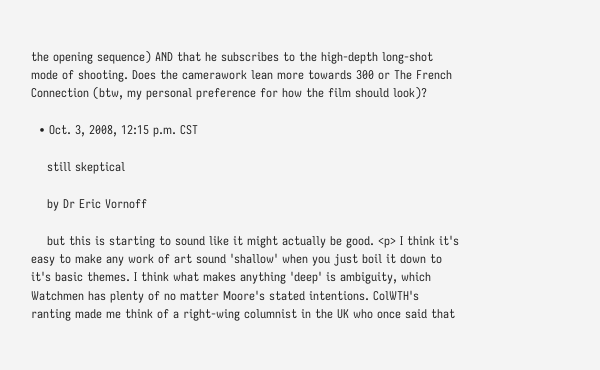the opening sequence) AND that he subscribes to the high-depth long-shot mode of shooting. Does the camerawork lean more towards 300 or The French Connection (btw, my personal preference for how the film should look)?

  • Oct. 3, 2008, 12:15 p.m. CST

    still skeptical

    by Dr Eric Vornoff

    but this is starting to sound like it might actually be good. <p> I think it's easy to make any work of art sound 'shallow' when you just boil it down to it's basic themes. I think what makes anything 'deep' is ambiguity, which Watchmen has plenty of no matter Moore's stated intentions. ColWTH's ranting made me think of a right-wing columnist in the UK who once said that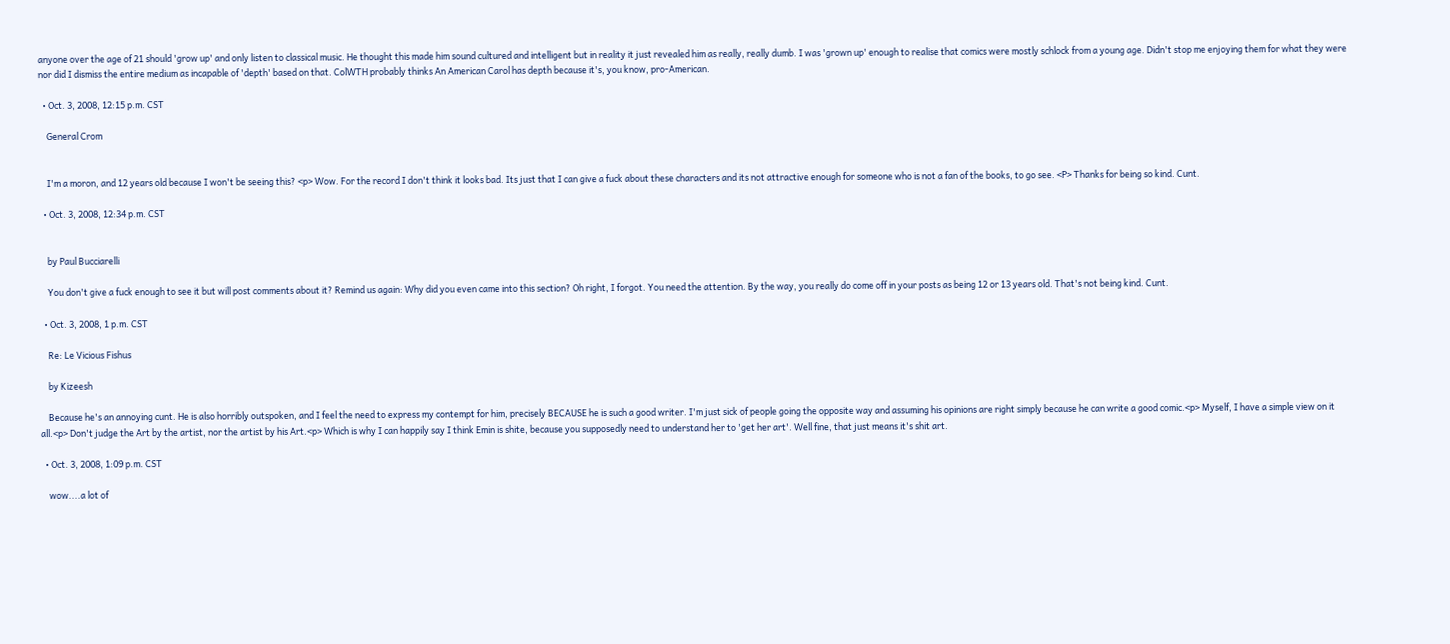anyone over the age of 21 should 'grow up' and only listen to classical music. He thought this made him sound cultured and intelligent but in reality it just revealed him as really, really dumb. I was 'grown up' enough to realise that comics were mostly schlock from a young age. Didn't stop me enjoying them for what they were nor did I dismiss the entire medium as incapable of 'depth' based on that. ColWTH probably thinks An American Carol has depth because it's, you know, pro-American.

  • Oct. 3, 2008, 12:15 p.m. CST

    General Crom


    I'm a moron, and 12 years old because I won't be seeing this? <p> Wow. For the record I don't think it looks bad. Its just that I can give a fuck about these characters and its not attractive enough for someone who is not a fan of the books, to go see. <P> Thanks for being so kind. Cunt.

  • Oct. 3, 2008, 12:34 p.m. CST


    by Paul Bucciarelli

    You don't give a fuck enough to see it but will post comments about it? Remind us again: Why did you even came into this section? Oh right, I forgot. You need the attention. By the way, you really do come off in your posts as being 12 or 13 years old. That's not being kind. Cunt.

  • Oct. 3, 2008, 1 p.m. CST

    Re: Le Vicious Fishus

    by Kizeesh

    Because he's an annoying cunt. He is also horribly outspoken, and I feel the need to express my contempt for him, precisely BECAUSE he is such a good writer. I'm just sick of people going the opposite way and assuming his opinions are right simply because he can write a good comic.<p> Myself, I have a simple view on it all.<p> Don't judge the Art by the artist, nor the artist by his Art.<p> Which is why I can happily say I think Emin is shite, because you supposedly need to understand her to 'get her art'. Well fine, that just means it's shit art.

  • Oct. 3, 2008, 1:09 p.m. CST

    wow....a lot of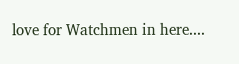love for Watchmen in here....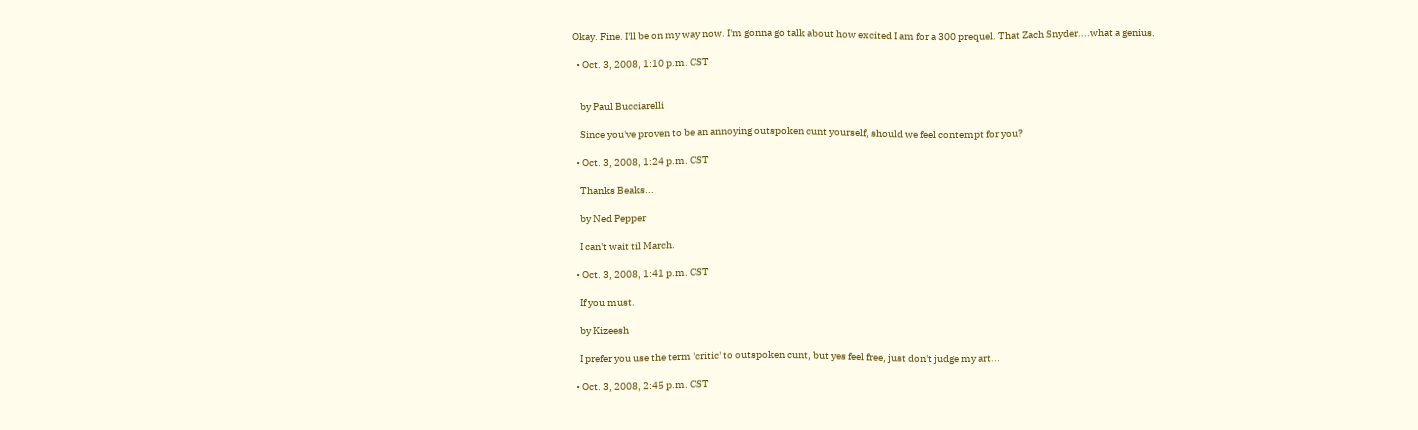Okay. Fine. I'll be on my way now. I'm gonna go talk about how excited I am for a 300 prequel. That Zach Snyder....what a genius.

  • Oct. 3, 2008, 1:10 p.m. CST


    by Paul Bucciarelli

    Since you've proven to be an annoying outspoken cunt yourself, should we feel contempt for you?

  • Oct. 3, 2008, 1:24 p.m. CST

    Thanks Beaks...

    by Ned Pepper

    I can't wait til March.

  • Oct. 3, 2008, 1:41 p.m. CST

    If you must.

    by Kizeesh

    I prefer you use the term 'critic' to outspoken cunt, but yes feel free, just don't judge my art...

  • Oct. 3, 2008, 2:45 p.m. CST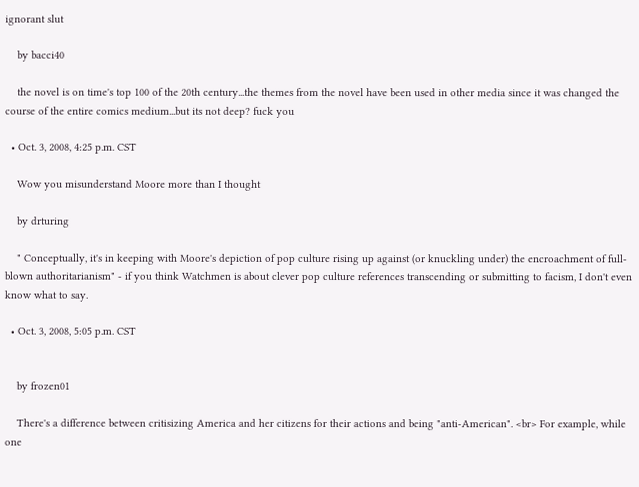ignorant slut

    by bacci40

    the novel is on time's top 100 of the 20th century...the themes from the novel have been used in other media since it was changed the course of the entire comics medium...but its not deep? fuck you

  • Oct. 3, 2008, 4:25 p.m. CST

    Wow you misunderstand Moore more than I thought

    by drturing

    " Conceptually, it's in keeping with Moore's depiction of pop culture rising up against (or knuckling under) the encroachment of full-blown authoritarianism" - if you think Watchmen is about clever pop culture references transcending or submitting to facism, I don't even know what to say.

  • Oct. 3, 2008, 5:05 p.m. CST


    by frozen01

    There's a difference between critisizing America and her citizens for their actions and being "anti-American". <br> For example, while one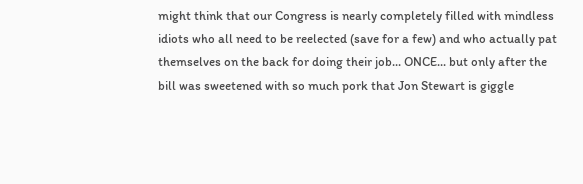might think that our Congress is nearly completely filled with mindless idiots who all need to be reelected (save for a few) and who actually pat themselves on the back for doing their job... ONCE... but only after the bill was sweetened with so much pork that Jon Stewart is giggle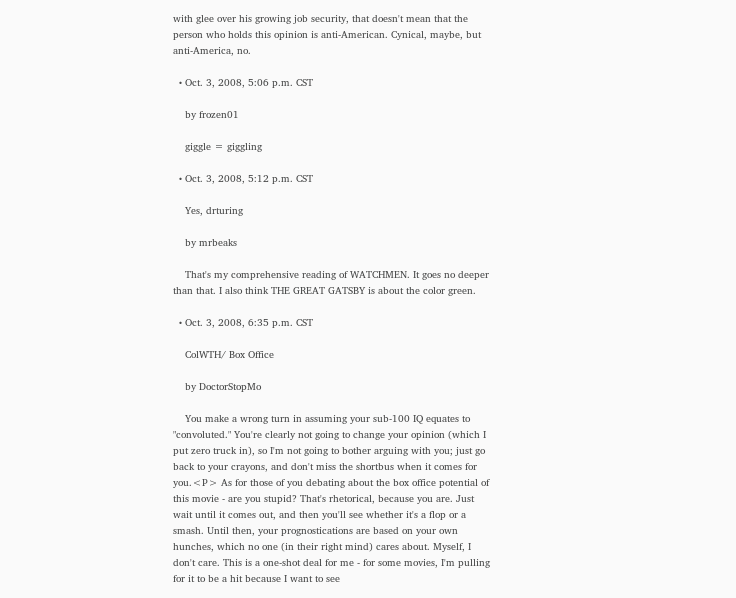with glee over his growing job security, that doesn't mean that the person who holds this opinion is anti-American. Cynical, maybe, but anti-America, no.

  • Oct. 3, 2008, 5:06 p.m. CST

    by frozen01

    giggle = giggling

  • Oct. 3, 2008, 5:12 p.m. CST

    Yes, drturing

    by mrbeaks

    That's my comprehensive reading of WATCHMEN. It goes no deeper than that. I also think THE GREAT GATSBY is about the color green.

  • Oct. 3, 2008, 6:35 p.m. CST

    ColWTH/ Box Office

    by DoctorStopMo

    You make a wrong turn in assuming your sub-100 IQ equates to "convoluted." You're clearly not going to change your opinion (which I put zero truck in), so I'm not going to bother arguing with you; just go back to your crayons, and don't miss the shortbus when it comes for you.<P> As for those of you debating about the box office potential of this movie - are you stupid? That's rhetorical, because you are. Just wait until it comes out, and then you'll see whether it's a flop or a smash. Until then, your prognostications are based on your own hunches, which no one (in their right mind) cares about. Myself, I don't care. This is a one-shot deal for me - for some movies, I'm pulling for it to be a hit because I want to see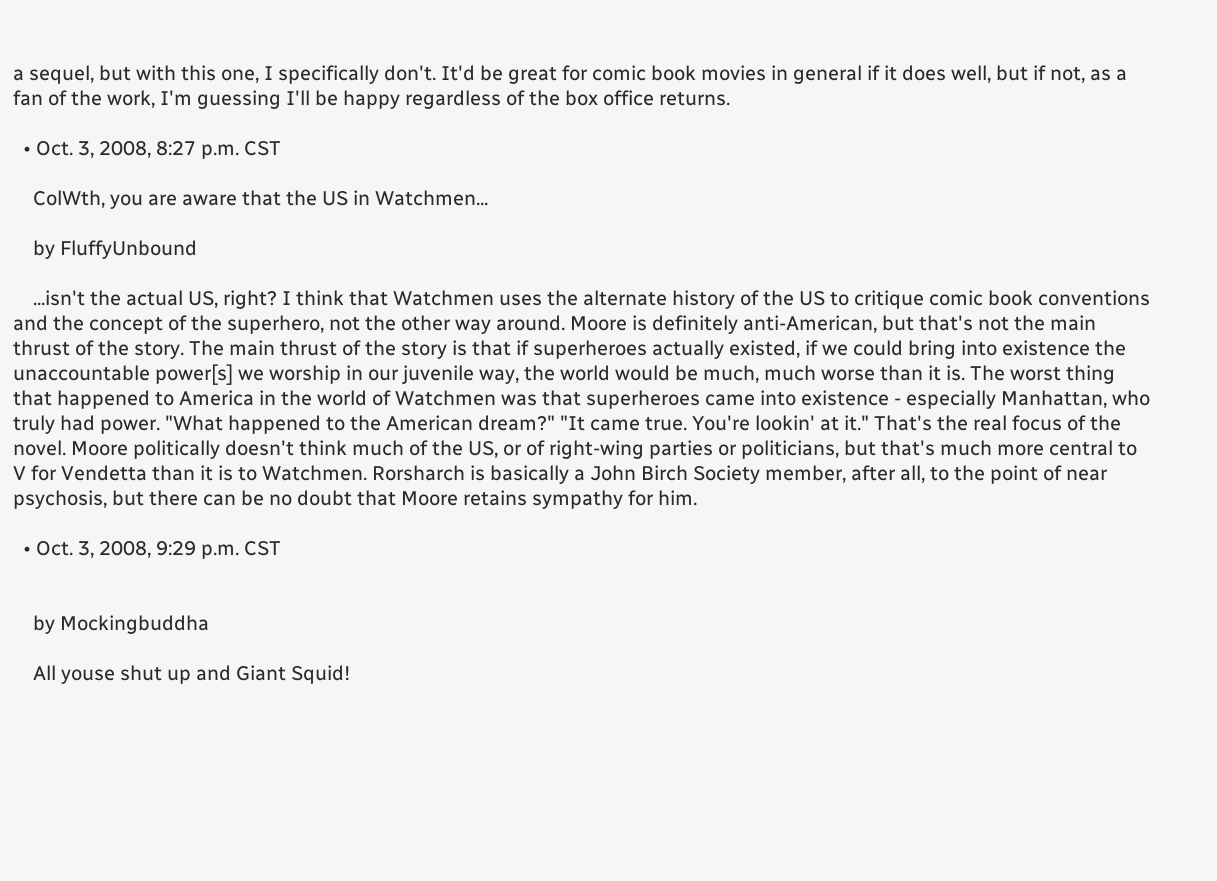a sequel, but with this one, I specifically don't. It'd be great for comic book movies in general if it does well, but if not, as a fan of the work, I'm guessing I'll be happy regardless of the box office returns.

  • Oct. 3, 2008, 8:27 p.m. CST

    ColWth, you are aware that the US in Watchmen...

    by FluffyUnbound

    ...isn't the actual US, right? I think that Watchmen uses the alternate history of the US to critique comic book conventions and the concept of the superhero, not the other way around. Moore is definitely anti-American, but that's not the main thrust of the story. The main thrust of the story is that if superheroes actually existed, if we could bring into existence the unaccountable power[s] we worship in our juvenile way, the world would be much, much worse than it is. The worst thing that happened to America in the world of Watchmen was that superheroes came into existence - especially Manhattan, who truly had power. "What happened to the American dream?" "It came true. You're lookin' at it." That's the real focus of the novel. Moore politically doesn't think much of the US, or of right-wing parties or politicians, but that's much more central to V for Vendetta than it is to Watchmen. Rorsharch is basically a John Birch Society member, after all, to the point of near psychosis, but there can be no doubt that Moore retains sympathy for him.

  • Oct. 3, 2008, 9:29 p.m. CST


    by Mockingbuddha

    All youse shut up and Giant Squid!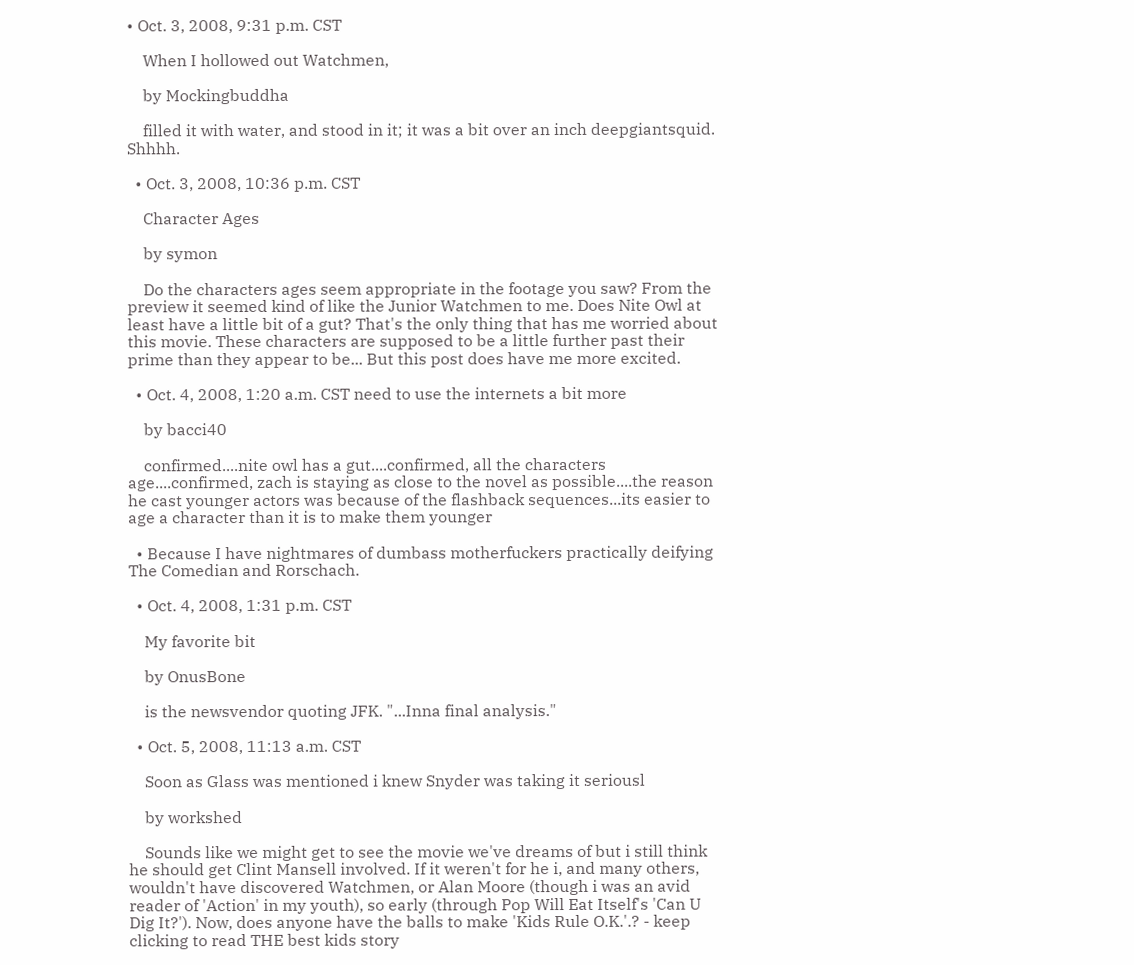• Oct. 3, 2008, 9:31 p.m. CST

    When I hollowed out Watchmen,

    by Mockingbuddha

    filled it with water, and stood in it; it was a bit over an inch deepgiantsquid. Shhhh.

  • Oct. 3, 2008, 10:36 p.m. CST

    Character Ages

    by symon

    Do the characters ages seem appropriate in the footage you saw? From the preview it seemed kind of like the Junior Watchmen to me. Does Nite Owl at least have a little bit of a gut? That's the only thing that has me worried about this movie. These characters are supposed to be a little further past their prime than they appear to be... But this post does have me more excited.

  • Oct. 4, 2008, 1:20 a.m. CST need to use the internets a bit more

    by bacci40

    confirmed....nite owl has a gut....confirmed, all the characters age....confirmed, zach is staying as close to the novel as possible....the reason he cast younger actors was because of the flashback sequences...its easier to age a character than it is to make them younger

  • Because I have nightmares of dumbass motherfuckers practically deifying The Comedian and Rorschach.

  • Oct. 4, 2008, 1:31 p.m. CST

    My favorite bit

    by OnusBone

    is the newsvendor quoting JFK. "...Inna final analysis."

  • Oct. 5, 2008, 11:13 a.m. CST

    Soon as Glass was mentioned i knew Snyder was taking it seriousl

    by workshed

    Sounds like we might get to see the movie we've dreams of but i still think he should get Clint Mansell involved. If it weren't for he i, and many others, wouldn't have discovered Watchmen, or Alan Moore (though i was an avid reader of 'Action' in my youth), so early (through Pop Will Eat Itself's 'Can U Dig It?'). Now, does anyone have the balls to make 'Kids Rule O.K.'.? - keep clicking to read THE best kids story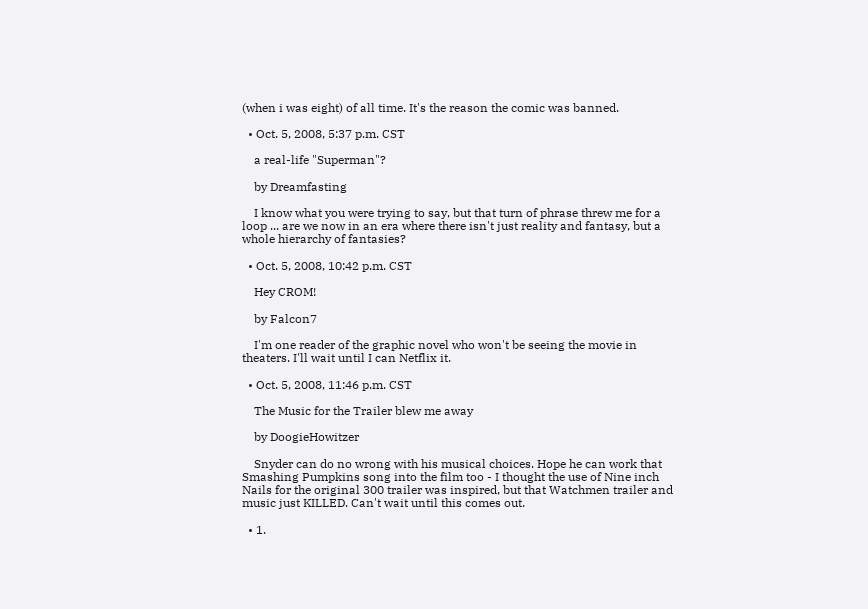(when i was eight) of all time. It's the reason the comic was banned.

  • Oct. 5, 2008, 5:37 p.m. CST

    a real-life "Superman"?

    by Dreamfasting

    I know what you were trying to say, but that turn of phrase threw me for a loop ... are we now in an era where there isn't just reality and fantasy, but a whole hierarchy of fantasies?

  • Oct. 5, 2008, 10:42 p.m. CST

    Hey CROM!

    by Falcon7

    I'm one reader of the graphic novel who won't be seeing the movie in theaters. I'll wait until I can Netflix it.

  • Oct. 5, 2008, 11:46 p.m. CST

    The Music for the Trailer blew me away

    by DoogieHowitzer

    Snyder can do no wrong with his musical choices. Hope he can work that Smashing Pumpkins song into the film too - I thought the use of Nine inch Nails for the original 300 trailer was inspired, but that Watchmen trailer and music just KILLED. Can't wait until this comes out.

  • 1.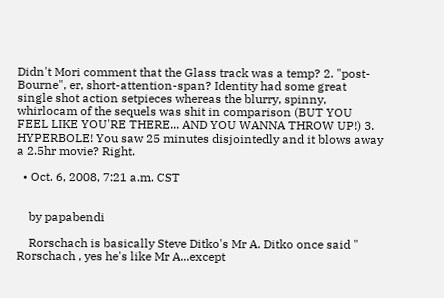Didn't Mori comment that the Glass track was a temp? 2. "post-Bourne", er, short-attention-span? Identity had some great single shot action setpieces whereas the blurry, spinny, whirlocam of the sequels was shit in comparison (BUT YOU FEEL LIKE YOU'RE THERE... AND YOU WANNA THROW UP!) 3. HYPERBOLE! You saw 25 minutes disjointedly and it blows away a 2.5hr movie? Right.

  • Oct. 6, 2008, 7:21 a.m. CST


    by papabendi

    Rorschach is basically Steve Ditko's Mr A. Ditko once said " Rorschach , yes he's like Mr A...except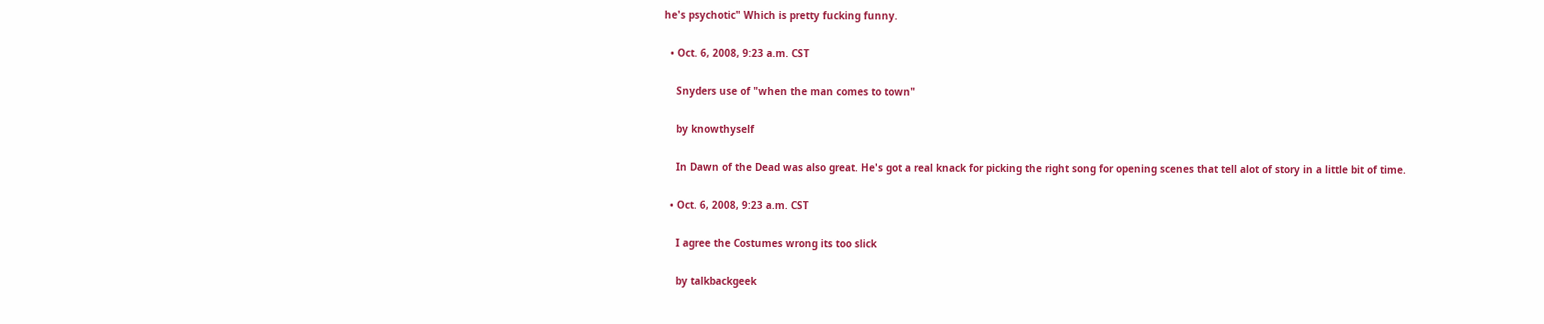he's psychotic" Which is pretty fucking funny.

  • Oct. 6, 2008, 9:23 a.m. CST

    Snyders use of "when the man comes to town"

    by knowthyself

    In Dawn of the Dead was also great. He's got a real knack for picking the right song for opening scenes that tell alot of story in a little bit of time.

  • Oct. 6, 2008, 9:23 a.m. CST

    I agree the Costumes wrong its too slick

    by talkbackgeek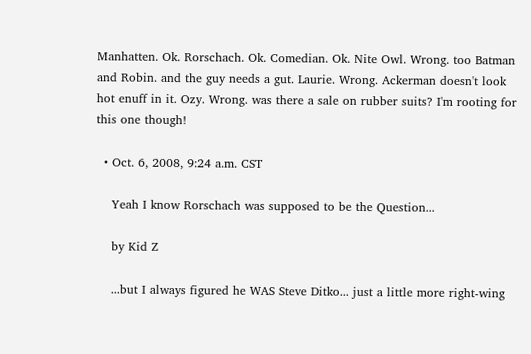Manhatten. Ok. Rorschach. Ok. Comedian. Ok. Nite Owl. Wrong. too Batman and Robin. and the guy needs a gut. Laurie. Wrong. Ackerman doesn't look hot enuff in it. Ozy. Wrong. was there a sale on rubber suits? I'm rooting for this one though!

  • Oct. 6, 2008, 9:24 a.m. CST

    Yeah I know Rorschach was supposed to be the Question...

    by Kid Z

    ...but I always figured he WAS Steve Ditko... just a little more right-wing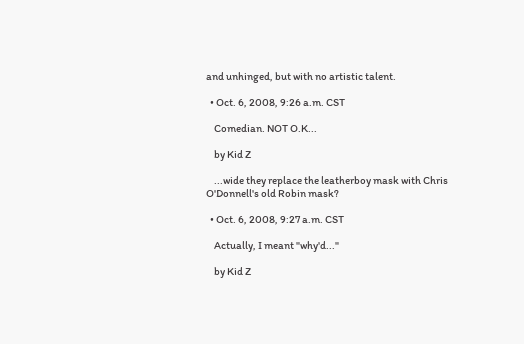and unhinged, but with no artistic talent.

  • Oct. 6, 2008, 9:26 a.m. CST

    Comedian. NOT O.K...

    by Kid Z

    ...wide they replace the leatherboy mask with Chris O'Donnell's old Robin mask?

  • Oct. 6, 2008, 9:27 a.m. CST

    Actually, I meant "why'd..."

    by Kid Z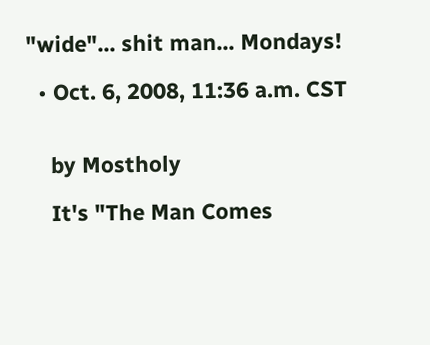"wide"... shit man... Mondays!

  • Oct. 6, 2008, 11:36 a.m. CST


    by Mostholy

    It's "The Man Comes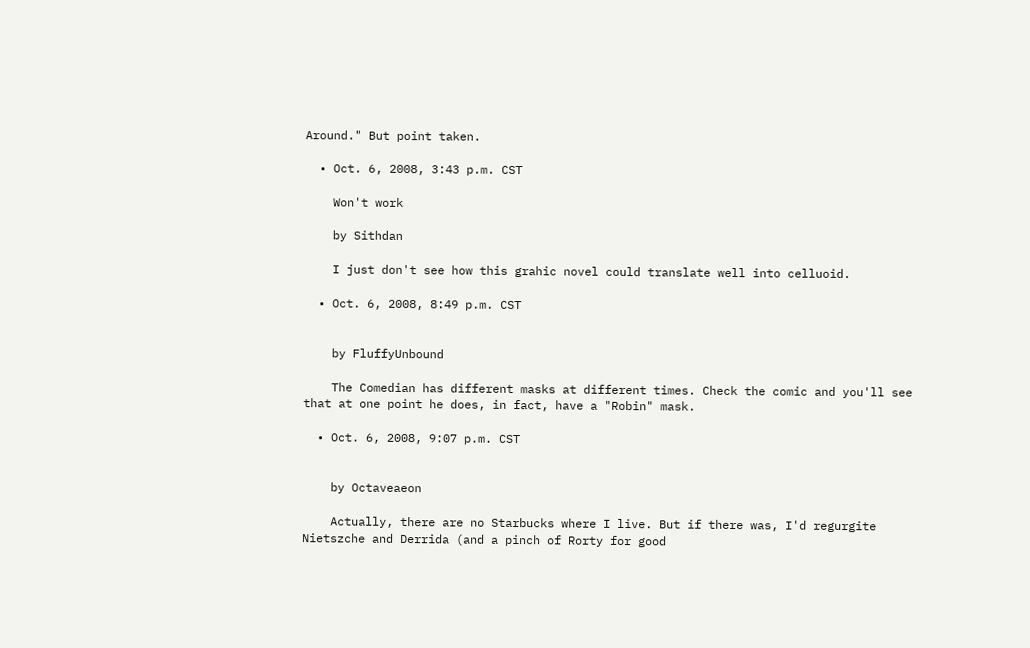Around." But point taken.

  • Oct. 6, 2008, 3:43 p.m. CST

    Won't work

    by Sithdan

    I just don't see how this grahic novel could translate well into celluoid.

  • Oct. 6, 2008, 8:49 p.m. CST


    by FluffyUnbound

    The Comedian has different masks at different times. Check the comic and you'll see that at one point he does, in fact, have a "Robin" mask.

  • Oct. 6, 2008, 9:07 p.m. CST


    by Octaveaeon

    Actually, there are no Starbucks where I live. But if there was, I'd regurgite Nietszche and Derrida (and a pinch of Rorty for good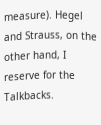measure). Hegel and Strauss, on the other hand, I reserve for the Talkbacks.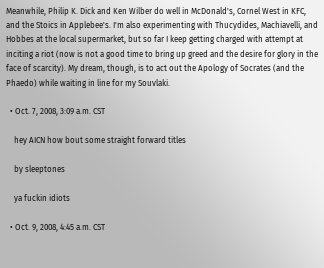Meanwhile, Philip K. Dick and Ken Wilber do well in McDonald's, Cornel West in KFC, and the Stoics in Applebee's. I'm also experimenting with Thucydides, Machiavelli, and Hobbes at the local supermarket, but so far I keep getting charged with attempt at inciting a riot (now is not a good time to bring up greed and the desire for glory in the face of scarcity). My dream, though, is to act out the Apology of Socrates (and the Phaedo) while waiting in line for my Souvlaki.

  • Oct. 7, 2008, 3:09 a.m. CST

    hey AICN how bout some straight forward titles

    by sleeptones

    ya fuckin idiots

  • Oct. 9, 2008, 4:45 a.m. CST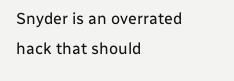Snyder is an overrated hack that should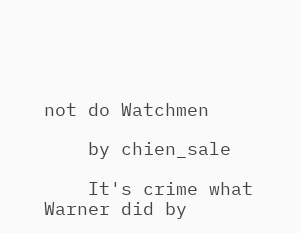not do Watchmen

    by chien_sale

    It's crime what Warner did by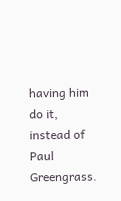having him do it, instead of Paul Greengrass.